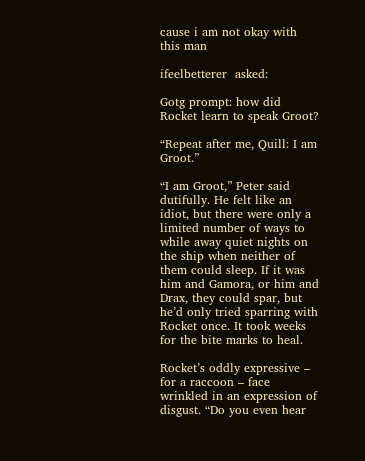cause i am not okay with this man

ifeelbetterer  asked:

Gotg prompt: how did Rocket learn to speak Groot?

“Repeat after me, Quill: I am Groot.”

“I am Groot,” Peter said dutifully. He felt like an idiot, but there were only a limited number of ways to while away quiet nights on the ship when neither of them could sleep. If it was him and Gamora, or him and Drax, they could spar, but he’d only tried sparring with Rocket once. It took weeks for the bite marks to heal.

Rocket’s oddly expressive – for a raccoon – face wrinkled in an expression of disgust. “Do you even hear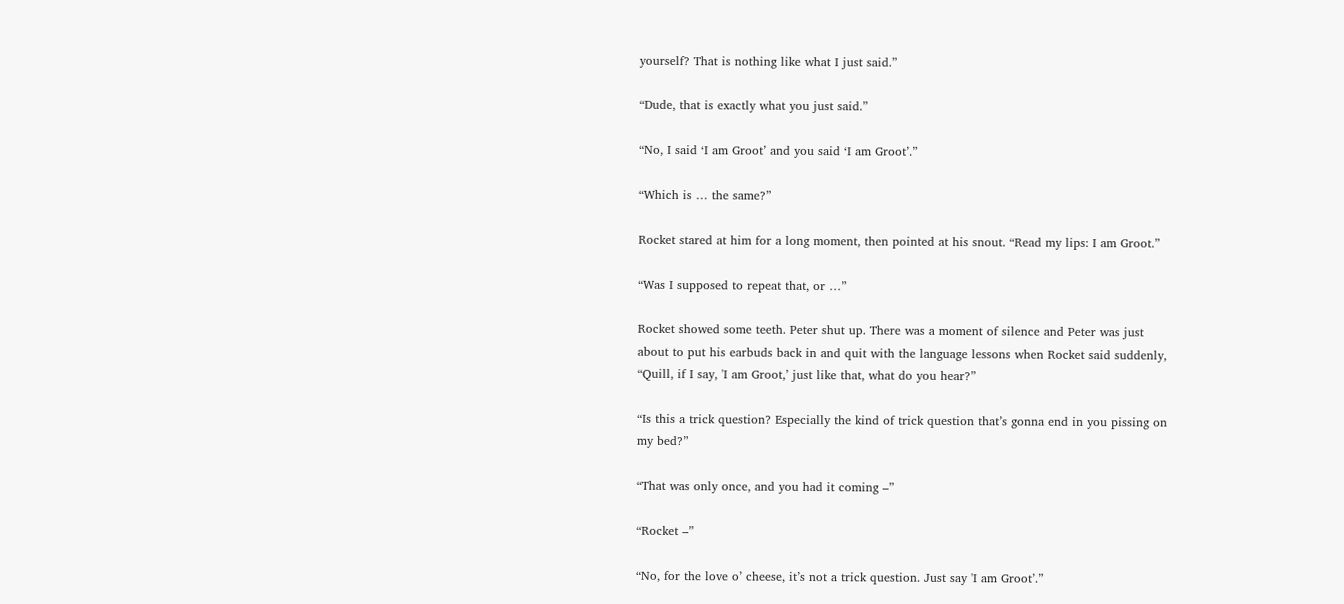yourself? That is nothing like what I just said.”

“Dude, that is exactly what you just said.”

“No, I said ‘I am Groot’ and you said ‘I am Groot’.”

“Which is … the same?”

Rocket stared at him for a long moment, then pointed at his snout. “Read my lips: I am Groot.”

“Was I supposed to repeat that, or …”

Rocket showed some teeth. Peter shut up. There was a moment of silence and Peter was just about to put his earbuds back in and quit with the language lessons when Rocket said suddenly, “Quill, if I say, 'I am Groot,’ just like that, what do you hear?”

“Is this a trick question? Especially the kind of trick question that’s gonna end in you pissing on my bed?”

“That was only once, and you had it coming –”

“Rocket –”

“No, for the love o’ cheese, it’s not a trick question. Just say 'I am Groot’.”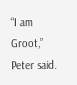“I am Groot,” Peter said.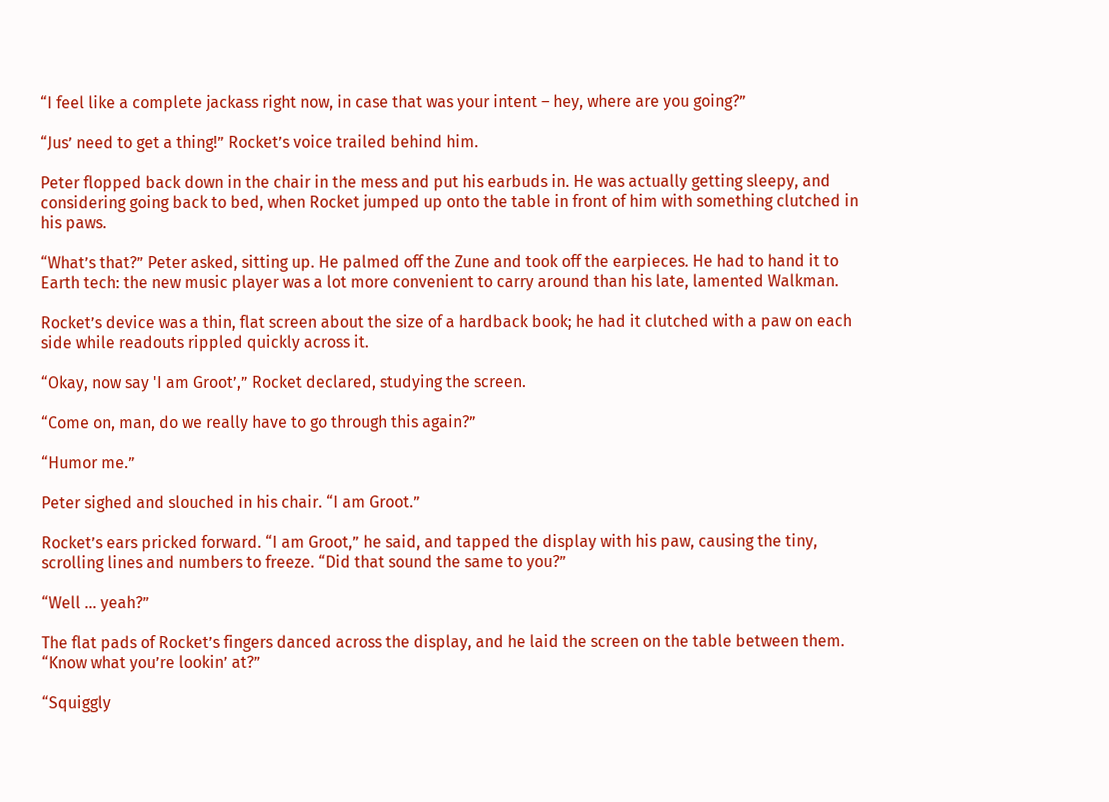“I feel like a complete jackass right now, in case that was your intent – hey, where are you going?”

“Jus’ need to get a thing!” Rocket’s voice trailed behind him.

Peter flopped back down in the chair in the mess and put his earbuds in. He was actually getting sleepy, and considering going back to bed, when Rocket jumped up onto the table in front of him with something clutched in his paws.

“What’s that?” Peter asked, sitting up. He palmed off the Zune and took off the earpieces. He had to hand it to Earth tech: the new music player was a lot more convenient to carry around than his late, lamented Walkman.

Rocket’s device was a thin, flat screen about the size of a hardback book; he had it clutched with a paw on each side while readouts rippled quickly across it.

“Okay, now say 'I am Groot’,” Rocket declared, studying the screen.

“Come on, man, do we really have to go through this again?”

“Humor me.”

Peter sighed and slouched in his chair. “I am Groot.”

Rocket’s ears pricked forward. “I am Groot,” he said, and tapped the display with his paw, causing the tiny, scrolling lines and numbers to freeze. “Did that sound the same to you?”

“Well … yeah?”

The flat pads of Rocket’s fingers danced across the display, and he laid the screen on the table between them. “Know what you’re lookin’ at?”

“Squiggly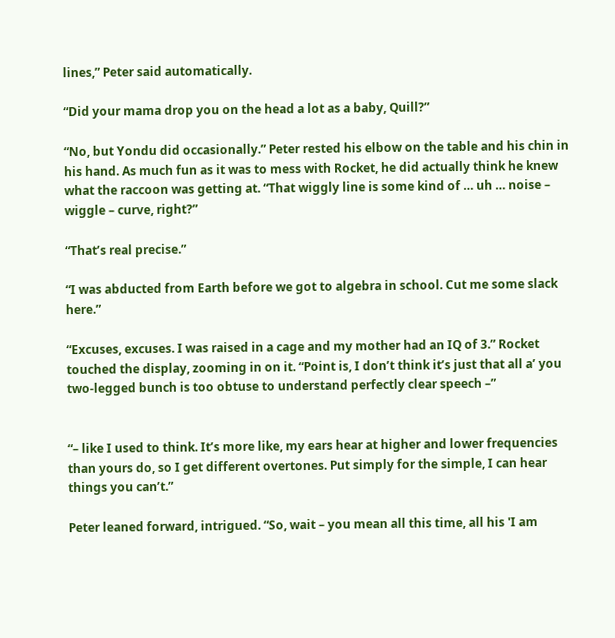lines,” Peter said automatically.

“Did your mama drop you on the head a lot as a baby, Quill?”

“No, but Yondu did occasionally.” Peter rested his elbow on the table and his chin in his hand. As much fun as it was to mess with Rocket, he did actually think he knew what the raccoon was getting at. “That wiggly line is some kind of … uh … noise – wiggle – curve, right?”

“That’s real precise.”

“I was abducted from Earth before we got to algebra in school. Cut me some slack here.”

“Excuses, excuses. I was raised in a cage and my mother had an IQ of 3.” Rocket touched the display, zooming in on it. “Point is, I don’t think it’s just that all a’ you two-legged bunch is too obtuse to understand perfectly clear speech –”


“– like I used to think. It’s more like, my ears hear at higher and lower frequencies than yours do, so I get different overtones. Put simply for the simple, I can hear things you can’t.”

Peter leaned forward, intrigued. “So, wait – you mean all this time, all his 'I am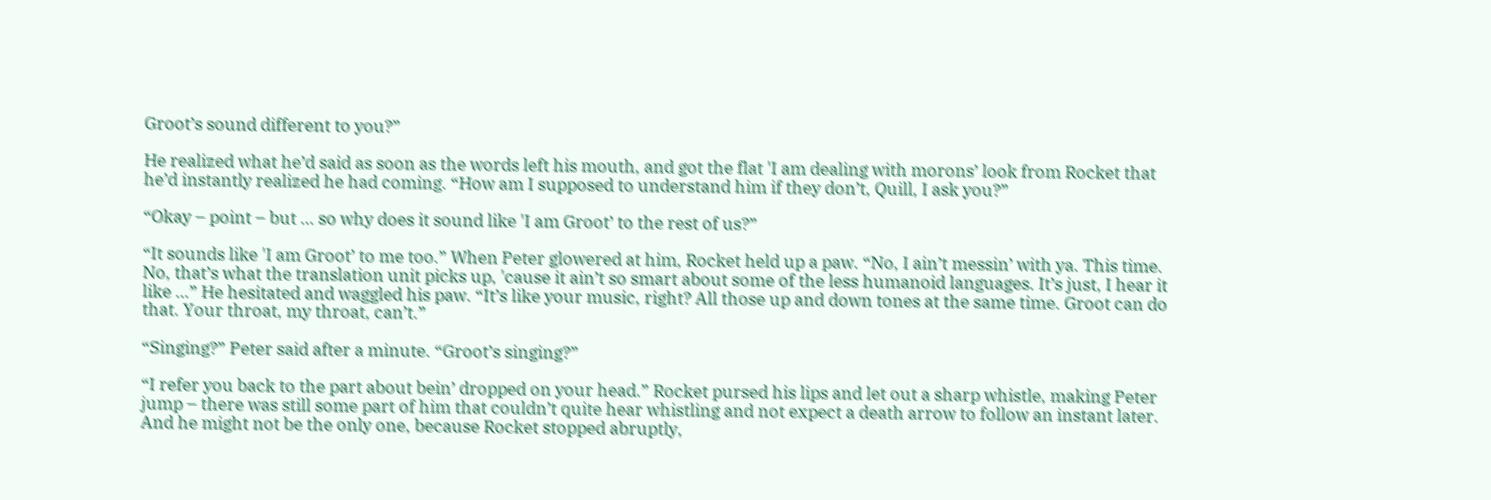Groot’s sound different to you?”

He realized what he’d said as soon as the words left his mouth, and got the flat 'I am dealing with morons’ look from Rocket that he’d instantly realized he had coming. “How am I supposed to understand him if they don’t, Quill, I ask you?”

“Okay – point – but … so why does it sound like 'I am Groot’ to the rest of us?”

“It sounds like 'I am Groot’ to me too.” When Peter glowered at him, Rocket held up a paw. “No, I ain’t messin’ with ya. This time. No, that’s what the translation unit picks up, 'cause it ain’t so smart about some of the less humanoid languages. It’s just, I hear it like …” He hesitated and waggled his paw. “It’s like your music, right? All those up and down tones at the same time. Groot can do that. Your throat, my throat, can’t.”

“Singing?” Peter said after a minute. “Groot’s singing?”

“I refer you back to the part about bein’ dropped on your head.” Rocket pursed his lips and let out a sharp whistle, making Peter jump – there was still some part of him that couldn’t quite hear whistling and not expect a death arrow to follow an instant later. And he might not be the only one, because Rocket stopped abruptly,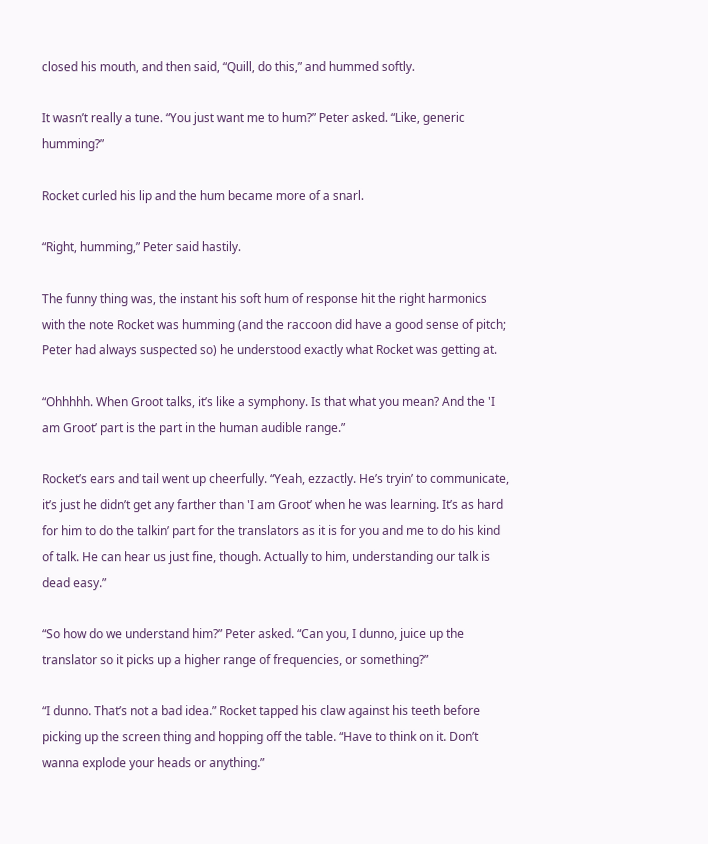closed his mouth, and then said, “Quill, do this,” and hummed softly.

It wasn’t really a tune. “You just want me to hum?” Peter asked. “Like, generic humming?”

Rocket curled his lip and the hum became more of a snarl.

“Right, humming,” Peter said hastily.

The funny thing was, the instant his soft hum of response hit the right harmonics with the note Rocket was humming (and the raccoon did have a good sense of pitch; Peter had always suspected so) he understood exactly what Rocket was getting at.

“Ohhhhh. When Groot talks, it’s like a symphony. Is that what you mean? And the 'I am Groot’ part is the part in the human audible range.”

Rocket’s ears and tail went up cheerfully. “Yeah, ezzactly. He’s tryin’ to communicate, it’s just he didn’t get any farther than 'I am Groot’ when he was learning. It’s as hard for him to do the talkin’ part for the translators as it is for you and me to do his kind of talk. He can hear us just fine, though. Actually to him, understanding our talk is dead easy.”

“So how do we understand him?” Peter asked. “Can you, I dunno, juice up the translator so it picks up a higher range of frequencies, or something?”

“I dunno. That’s not a bad idea.” Rocket tapped his claw against his teeth before picking up the screen thing and hopping off the table. “Have to think on it. Don’t wanna explode your heads or anything.”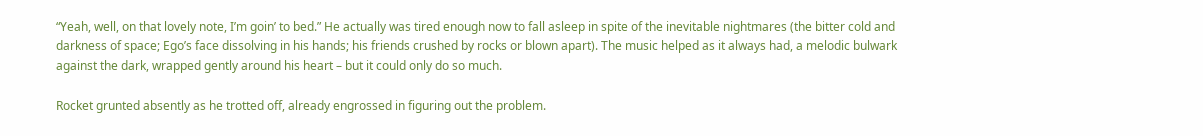“Yeah, well, on that lovely note, I’m goin’ to bed.” He actually was tired enough now to fall asleep in spite of the inevitable nightmares (the bitter cold and darkness of space; Ego’s face dissolving in his hands; his friends crushed by rocks or blown apart). The music helped as it always had, a melodic bulwark against the dark, wrapped gently around his heart – but it could only do so much.

Rocket grunted absently as he trotted off, already engrossed in figuring out the problem.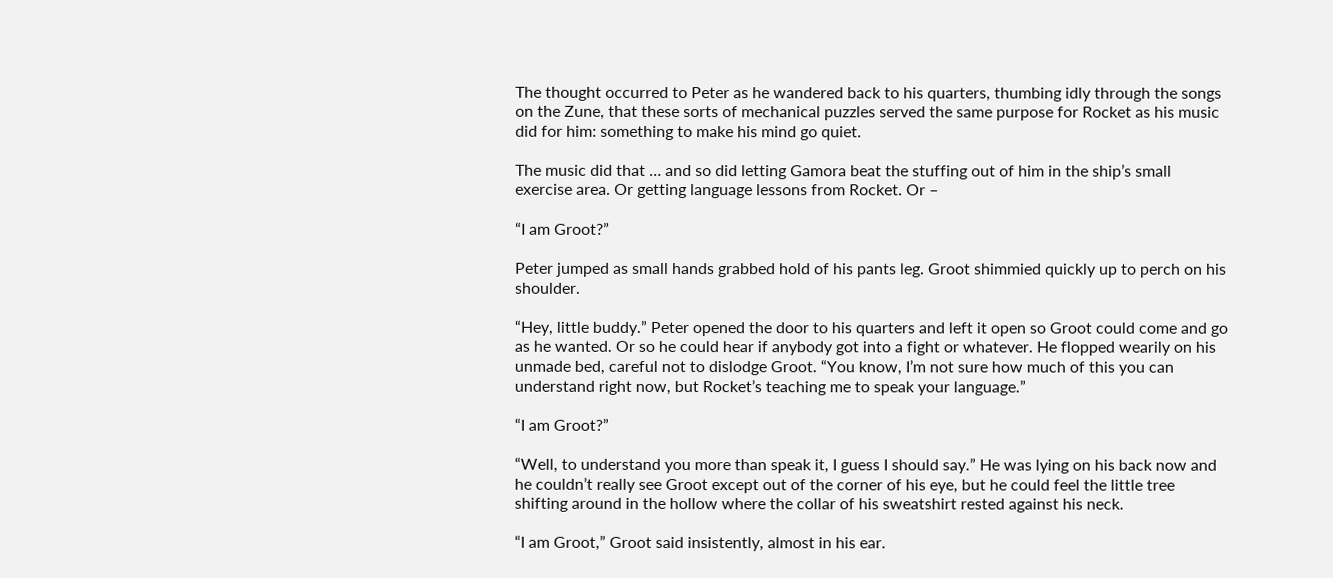The thought occurred to Peter as he wandered back to his quarters, thumbing idly through the songs on the Zune, that these sorts of mechanical puzzles served the same purpose for Rocket as his music did for him: something to make his mind go quiet.

The music did that … and so did letting Gamora beat the stuffing out of him in the ship’s small exercise area. Or getting language lessons from Rocket. Or –

“I am Groot?”

Peter jumped as small hands grabbed hold of his pants leg. Groot shimmied quickly up to perch on his shoulder.

“Hey, little buddy.” Peter opened the door to his quarters and left it open so Groot could come and go as he wanted. Or so he could hear if anybody got into a fight or whatever. He flopped wearily on his unmade bed, careful not to dislodge Groot. “You know, I’m not sure how much of this you can understand right now, but Rocket’s teaching me to speak your language.”

“I am Groot?”

“Well, to understand you more than speak it, I guess I should say.” He was lying on his back now and he couldn’t really see Groot except out of the corner of his eye, but he could feel the little tree shifting around in the hollow where the collar of his sweatshirt rested against his neck.

“I am Groot,” Groot said insistently, almost in his ear.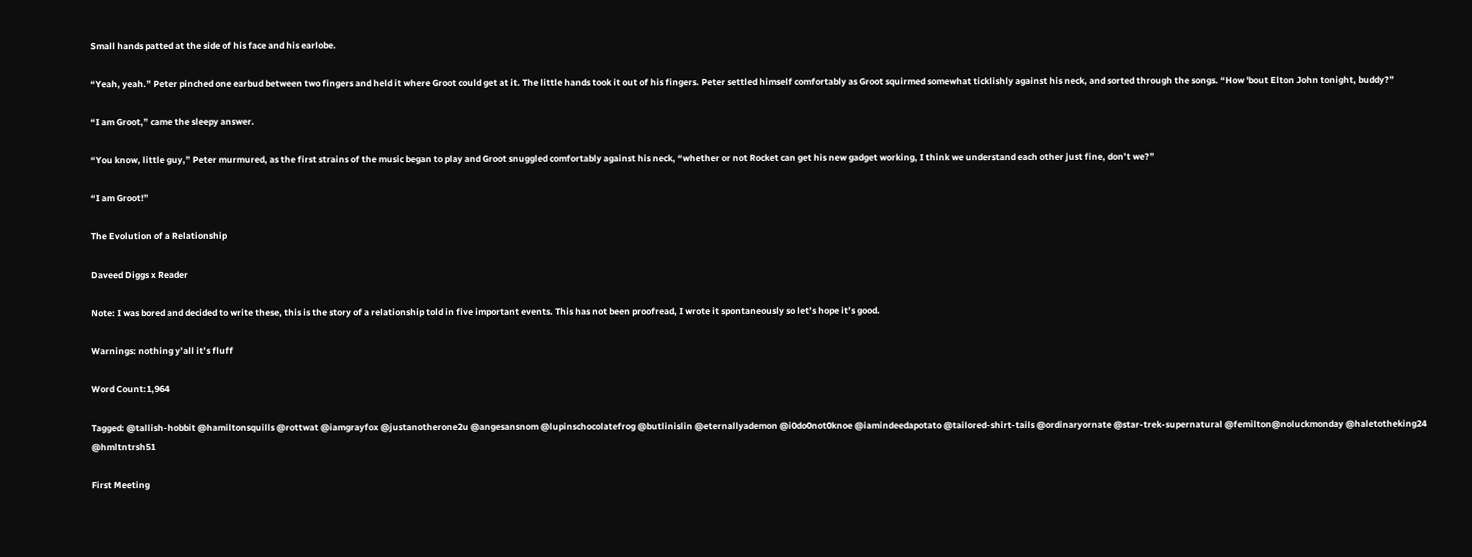Small hands patted at the side of his face and his earlobe.

“Yeah, yeah.” Peter pinched one earbud between two fingers and held it where Groot could get at it. The little hands took it out of his fingers. Peter settled himself comfortably as Groot squirmed somewhat ticklishly against his neck, and sorted through the songs. “How 'bout Elton John tonight, buddy?”

“I am Groot,” came the sleepy answer.

“You know, little guy,” Peter murmured, as the first strains of the music began to play and Groot snuggled comfortably against his neck, “whether or not Rocket can get his new gadget working, I think we understand each other just fine, don’t we?”

“I am Groot!”

The Evolution of a Relationship

Daveed Diggs x Reader

Note: I was bored and decided to write these, this is the story of a relationship told in five important events. This has not been proofread, I wrote it spontaneously so let’s hope it’s good.

Warnings: nothing y’all it’s fluff

Word Count:1,964

Tagged: @tallish-hobbit @hamiltonsquills @rottwat @iamgrayfox @justanotherone2u @angesansnom @lupinschocolatefrog @butlinislin @eternallyademon @i0do0not0knoe @iamindeedapotato @tailored-shirt-tails @ordinaryornate @star-trek-supernatural @femilton@noluckmonday @haletotheking24 @hmltntrsh51

First Meeting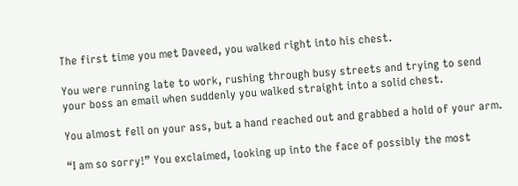The first time you met Daveed, you walked right into his chest.

You were running late to work, rushing through busy streets and trying to send your boss an email when suddenly you walked straight into a solid chest.

You almost fell on your ass, but a hand reached out and grabbed a hold of your arm.

“I am so sorry!” You exclaimed, looking up into the face of possibly the most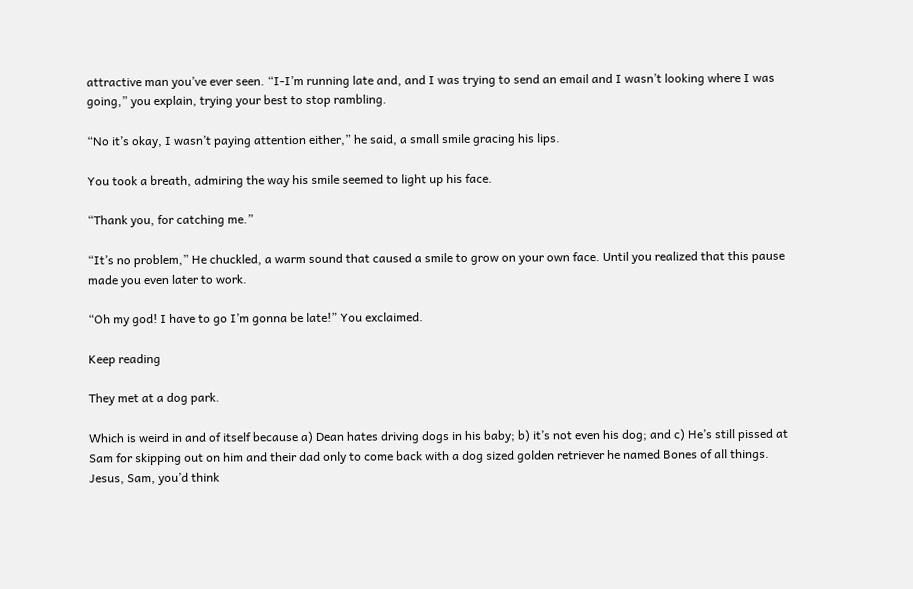attractive man you’ve ever seen. “I-I’m running late and, and I was trying to send an email and I wasn’t looking where I was going,” you explain, trying your best to stop rambling.

“No it’s okay, I wasn’t paying attention either,” he said, a small smile gracing his lips.

You took a breath, admiring the way his smile seemed to light up his face.

“Thank you, for catching me.”

“It’s no problem,” He chuckled, a warm sound that caused a smile to grow on your own face. Until you realized that this pause made you even later to work.

“Oh my god! I have to go I’m gonna be late!” You exclaimed.

Keep reading

They met at a dog park.

Which is weird in and of itself because a) Dean hates driving dogs in his baby; b) it’s not even his dog; and c) He’s still pissed at Sam for skipping out on him and their dad only to come back with a dog sized golden retriever he named Bones of all things. Jesus, Sam, you’d think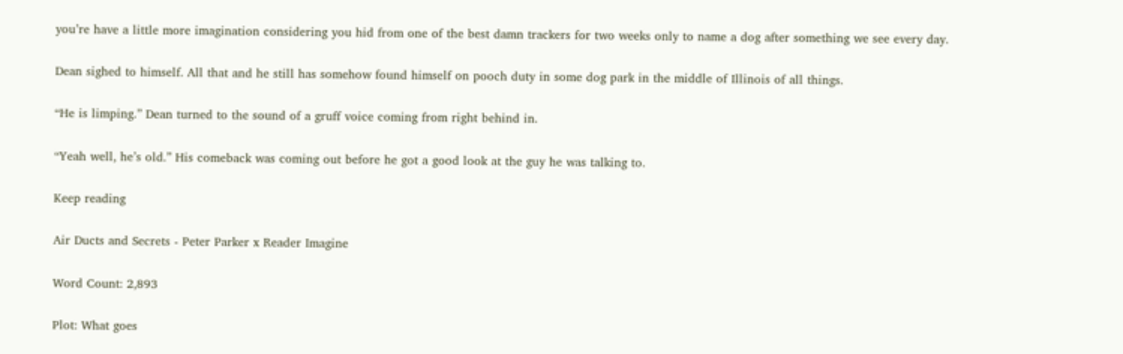you’re have a little more imagination considering you hid from one of the best damn trackers for two weeks only to name a dog after something we see every day.

Dean sighed to himself. All that and he still has somehow found himself on pooch duty in some dog park in the middle of Illinois of all things.

“He is limping.” Dean turned to the sound of a gruff voice coming from right behind in.

“Yeah well, he’s old.” His comeback was coming out before he got a good look at the guy he was talking to.

Keep reading

Air Ducts and Secrets - Peter Parker x Reader Imagine

Word Count: 2,893

Plot: What goes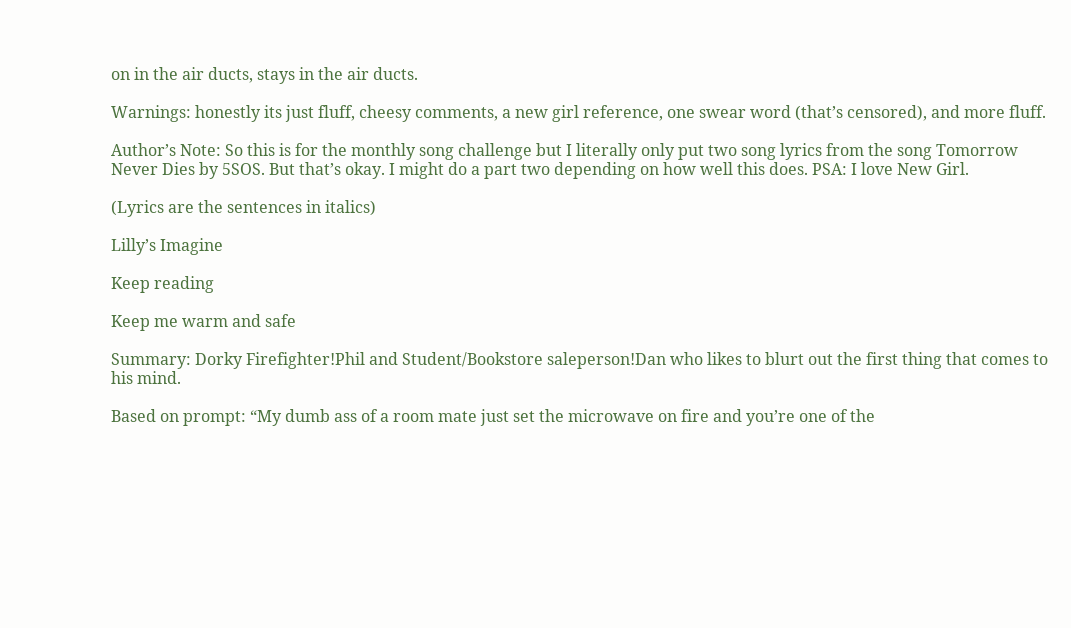on in the air ducts, stays in the air ducts.

Warnings: honestly its just fluff, cheesy comments, a new girl reference, one swear word (that’s censored), and more fluff.

Author’s Note: So this is for the monthly song challenge but I literally only put two song lyrics from the song Tomorrow Never Dies by 5SOS. But that’s okay. I might do a part two depending on how well this does. PSA: I love New Girl.

(Lyrics are the sentences in italics)

Lilly’s Imagine

Keep reading

Keep me warm and safe

Summary: Dorky Firefighter!Phil and Student/Bookstore saleperson!Dan who likes to blurt out the first thing that comes to his mind.

Based on prompt: “My dumb ass of a room mate just set the microwave on fire and you’re one of the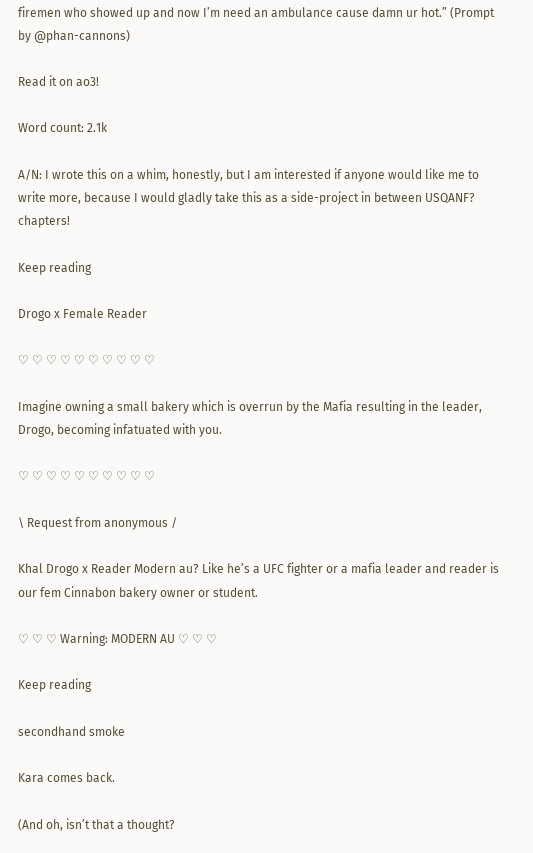firemen who showed up and now I’m need an ambulance cause damn ur hot.” (Prompt by @phan-cannons)

Read it on ao3!

Word count: 2.1k

A/N: I wrote this on a whim, honestly, but I am interested if anyone would like me to write more, because I would gladly take this as a side-project in between USQANF? chapters!

Keep reading

Drogo x Female Reader

♡ ♡ ♡ ♡ ♡ ♡ ♡ ♡ ♡ ♡

Imagine owning a small bakery which is overrun by the Mafia resulting in the leader, Drogo, becoming infatuated with you.

♡ ♡ ♡ ♡ ♡ ♡ ♡ ♡ ♡ ♡

\ Request from anonymous /

Khal Drogo x Reader Modern au? Like he’s a UFC fighter or a mafia leader and reader is our fem Cinnabon bakery owner or student.

♡ ♡ ♡ Warning: MODERN AU ♡ ♡ ♡

Keep reading

secondhand smoke

Kara comes back.

(And oh, isn’t that a thought?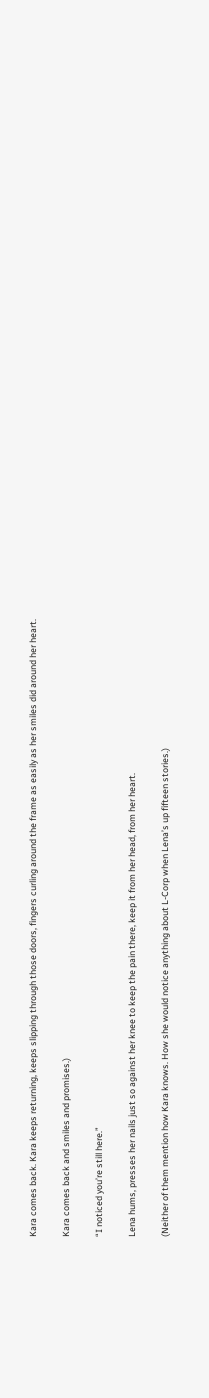Kara comes back. Kara keeps returning, keeps slipping through those doors, fingers curling around the frame as easily as her smiles did around her heart.

Kara comes back and smiles and promises.)

“I noticed you’re still here.”

Lena hums, presses her nails just so against her knee to keep the pain there, keep it from her head, from her heart.

(Neither of them mention how Kara knows. How she would notice anything about L-Corp when Lena’s up fifteen stories.)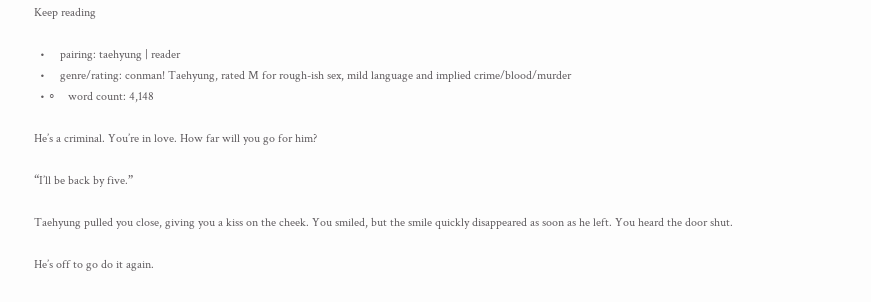Keep reading

  •     pairing: taehyung | reader
  •     genre/rating: conman! Taehyung, rated M for rough-ish sex, mild language and implied crime/blood/murder
  • ∘    word count: 4,148

He’s a criminal. You’re in love. How far will you go for him?

“I’ll be back by five.”

Taehyung pulled you close, giving you a kiss on the cheek. You smiled, but the smile quickly disappeared as soon as he left. You heard the door shut.

He’s off to go do it again.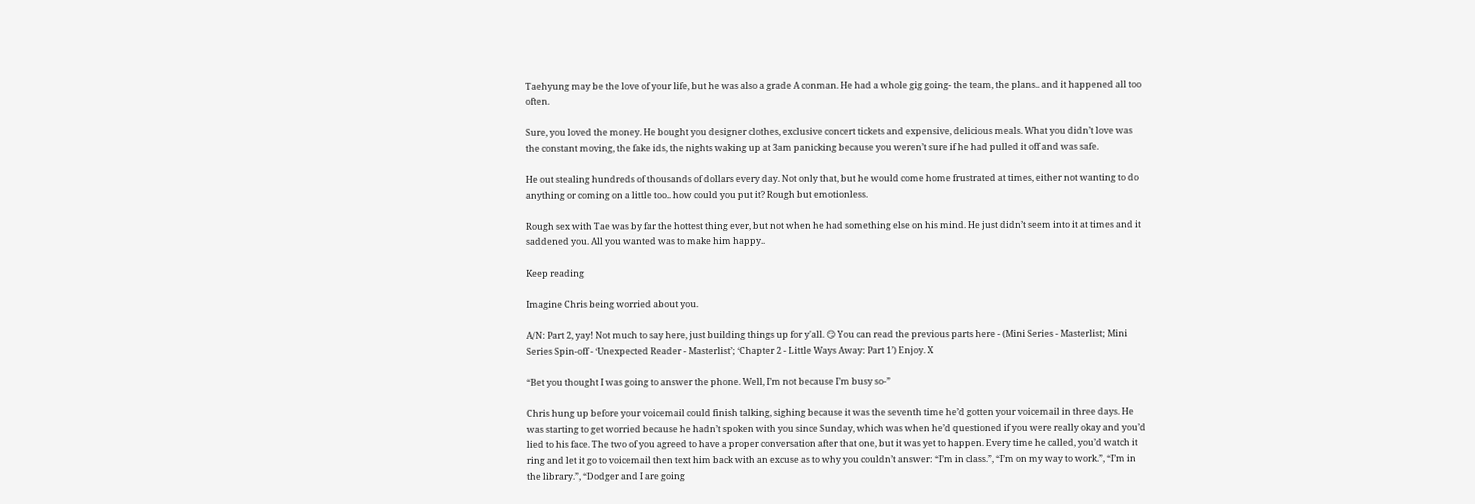Taehyung may be the love of your life, but he was also a grade A conman. He had a whole gig going- the team, the plans.. and it happened all too often.

Sure, you loved the money. He bought you designer clothes, exclusive concert tickets and expensive, delicious meals. What you didn’t love was the constant moving, the fake ids, the nights waking up at 3am panicking because you weren’t sure if he had pulled it off and was safe.

He out stealing hundreds of thousands of dollars every day. Not only that, but he would come home frustrated at times, either not wanting to do anything or coming on a little too.. how could you put it? Rough but emotionless.

Rough sex with Tae was by far the hottest thing ever, but not when he had something else on his mind. He just didn’t seem into it at times and it saddened you. All you wanted was to make him happy..

Keep reading

Imagine Chris being worried about you.

A/N: Part 2, yay! Not much to say here, just building things up for y'all. 😏 You can read the previous parts here - (Mini Series - Masterlist; Mini Series Spin-off - ‘Unexpected Reader - Masterlist’; ‘Chapter 2 - Little Ways Away: Part 1’) Enjoy. X

“Bet you thought I was going to answer the phone. Well, I’m not because I’m busy so-”

Chris hung up before your voicemail could finish talking, sighing because it was the seventh time he’d gotten your voicemail in three days. He was starting to get worried because he hadn’t spoken with you since Sunday, which was when he’d questioned if you were really okay and you’d lied to his face. The two of you agreed to have a proper conversation after that one, but it was yet to happen. Every time he called, you’d watch it ring and let it go to voicemail then text him back with an excuse as to why you couldn’t answer: “I’m in class.”, “I’m on my way to work.”, “I’m in the library.”, “Dodger and I are going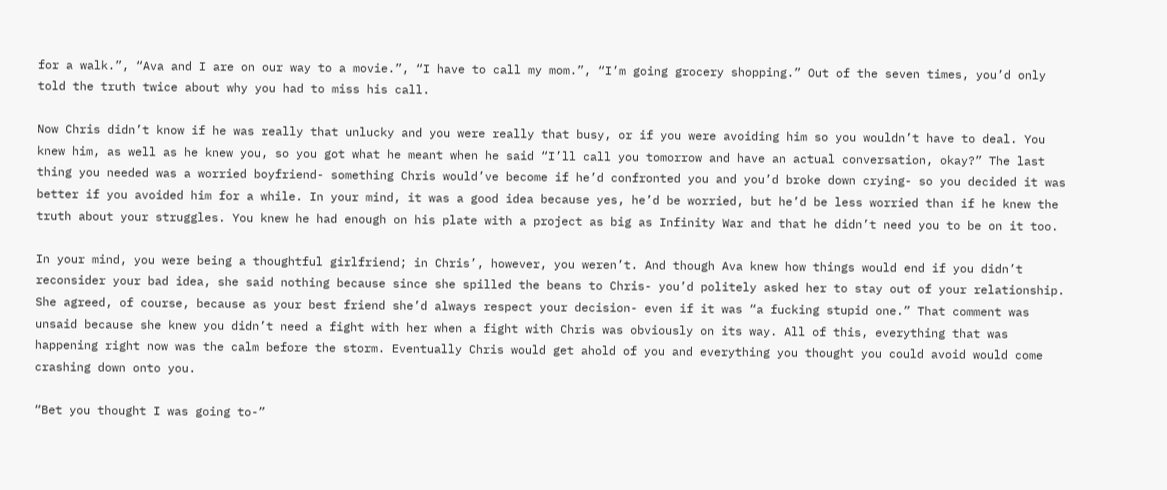for a walk.”, “Ava and I are on our way to a movie.”, “I have to call my mom.”, “I’m going grocery shopping.” Out of the seven times, you’d only told the truth twice about why you had to miss his call.

Now Chris didn’t know if he was really that unlucky and you were really that busy, or if you were avoiding him so you wouldn’t have to deal. You knew him, as well as he knew you, so you got what he meant when he said “I’ll call you tomorrow and have an actual conversation, okay?” The last thing you needed was a worried boyfriend- something Chris would’ve become if he’d confronted you and you’d broke down crying- so you decided it was better if you avoided him for a while. In your mind, it was a good idea because yes, he’d be worried, but he’d be less worried than if he knew the truth about your struggles. You knew he had enough on his plate with a project as big as Infinity War and that he didn’t need you to be on it too.

In your mind, you were being a thoughtful girlfriend; in Chris’, however, you weren’t. And though Ava knew how things would end if you didn’t reconsider your bad idea, she said nothing because since she spilled the beans to Chris- you’d politely asked her to stay out of your relationship. She agreed, of course, because as your best friend she’d always respect your decision- even if it was “a fucking stupid one.” That comment was unsaid because she knew you didn’t need a fight with her when a fight with Chris was obviously on its way. All of this, everything that was happening right now was the calm before the storm. Eventually Chris would get ahold of you and everything you thought you could avoid would come crashing down onto you.

“Bet you thought I was going to-”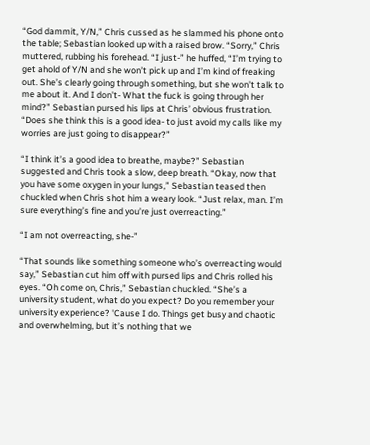“God dammit, Y/N,” Chris cussed as he slammed his phone onto the table; Sebastian looked up with a raised brow. “Sorry,” Chris muttered, rubbing his forehead. “I just-” he huffed, “I’m trying to get ahold of Y/N and she won’t pick up and I’m kind of freaking out. She’s clearly going through something, but she won’t talk to me about it. And I don’t- What the fuck is going through her mind?” Sebastian pursed his lips at Chris’ obvious frustration. “Does she think this is a good idea- to just avoid my calls like my worries are just going to disappear?”

“I think it’s a good idea to breathe, maybe?” Sebastian suggested and Chris took a slow, deep breath. “Okay, now that you have some oxygen in your lungs,” Sebastian teased then chuckled when Chris shot him a weary look. “Just relax, man. I’m sure everything’s fine and you’re just overreacting.”

“I am not overreacting, she-”

“That sounds like something someone who’s overreacting would say,” Sebastian cut him off with pursed lips and Chris rolled his eyes. “Oh come on, Chris,” Sebastian chuckled. “She’s a university student, what do you expect? Do you remember your university experience? 'Cause I do. Things get busy and chaotic and overwhelming, but it’s nothing that we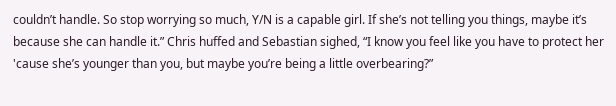couldn’t handle. So stop worrying so much, Y/N is a capable girl. If she’s not telling you things, maybe it’s because she can handle it.” Chris huffed and Sebastian sighed, “I know you feel like you have to protect her 'cause she’s younger than you, but maybe you’re being a little overbearing?”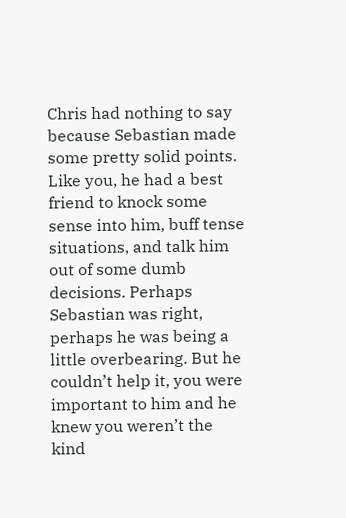Chris had nothing to say because Sebastian made some pretty solid points. Like you, he had a best friend to knock some sense into him, buff tense situations, and talk him out of some dumb decisions. Perhaps Sebastian was right, perhaps he was being a little overbearing. But he couldn’t help it, you were important to him and he knew you weren’t the kind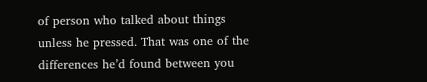of person who talked about things unless he pressed. That was one of the differences he’d found between you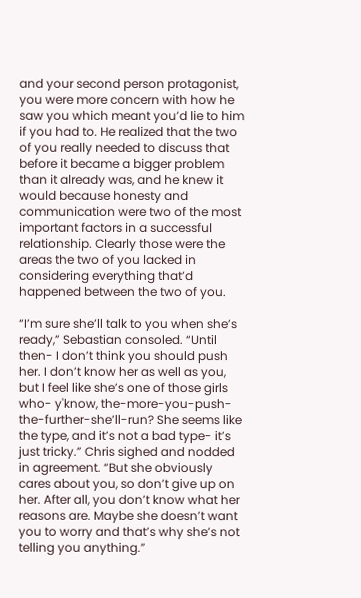and your second person protagonist, you were more concern with how he saw you which meant you’d lie to him if you had to. He realized that the two of you really needed to discuss that before it became a bigger problem than it already was, and he knew it would because honesty and communication were two of the most important factors in a successful relationship. Clearly those were the areas the two of you lacked in considering everything that’d happened between the two of you.

“I’m sure she’ll talk to you when she’s ready,” Sebastian consoled. “Until then- I don’t think you should push her. I don’t know her as well as you, but I feel like she’s one of those girls who- y'know, the-more-you-push-the-further-she’ll-run? She seems like the type, and it’s not a bad type- it’s just tricky.” Chris sighed and nodded in agreement. “But she obviously cares about you, so don’t give up on her. After all, you don’t know what her reasons are. Maybe she doesn’t want you to worry and that’s why she’s not telling you anything.”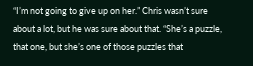“I’m not going to give up on her.” Chris wasn’t sure about a lot, but he was sure about that. “She’s a puzzle, that one, but she’s one of those puzzles that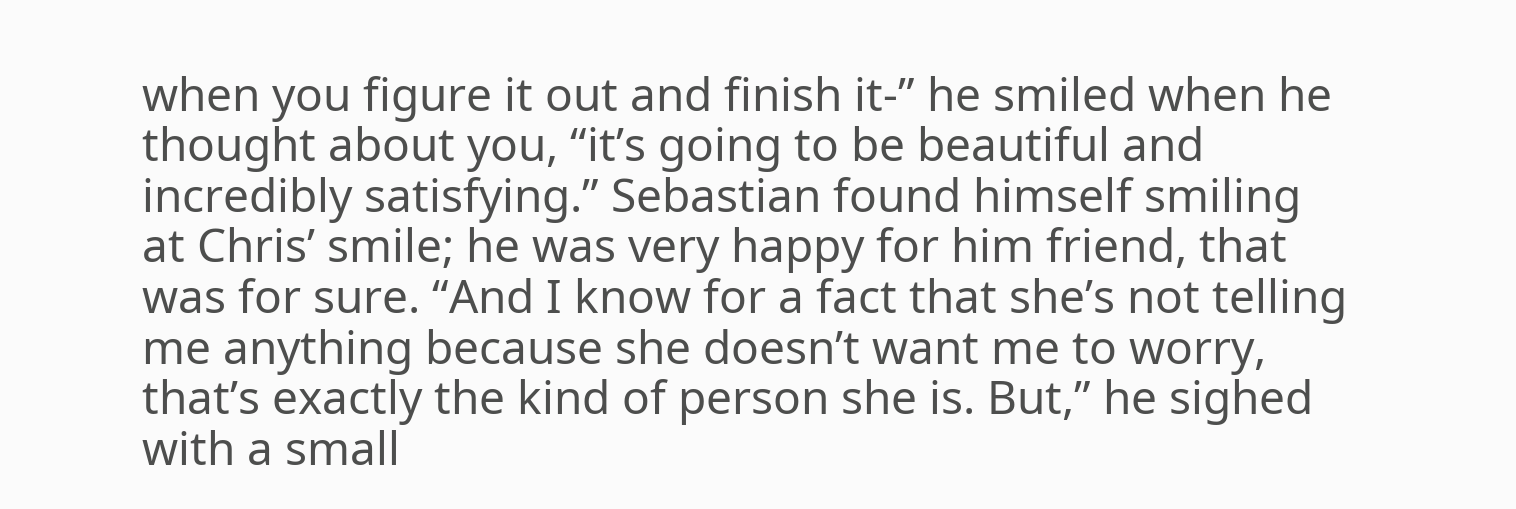when you figure it out and finish it-” he smiled when he thought about you, “it’s going to be beautiful and incredibly satisfying.” Sebastian found himself smiling at Chris’ smile; he was very happy for him friend, that was for sure. “And I know for a fact that she’s not telling me anything because she doesn’t want me to worry, that’s exactly the kind of person she is. But,” he sighed with a small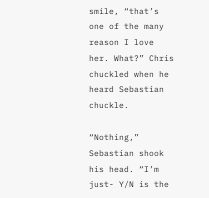smile, “that’s one of the many reason I love her. What?” Chris chuckled when he heard Sebastian chuckle.

“Nothing,” Sebastian shook his head. “I’m just- Y/N is the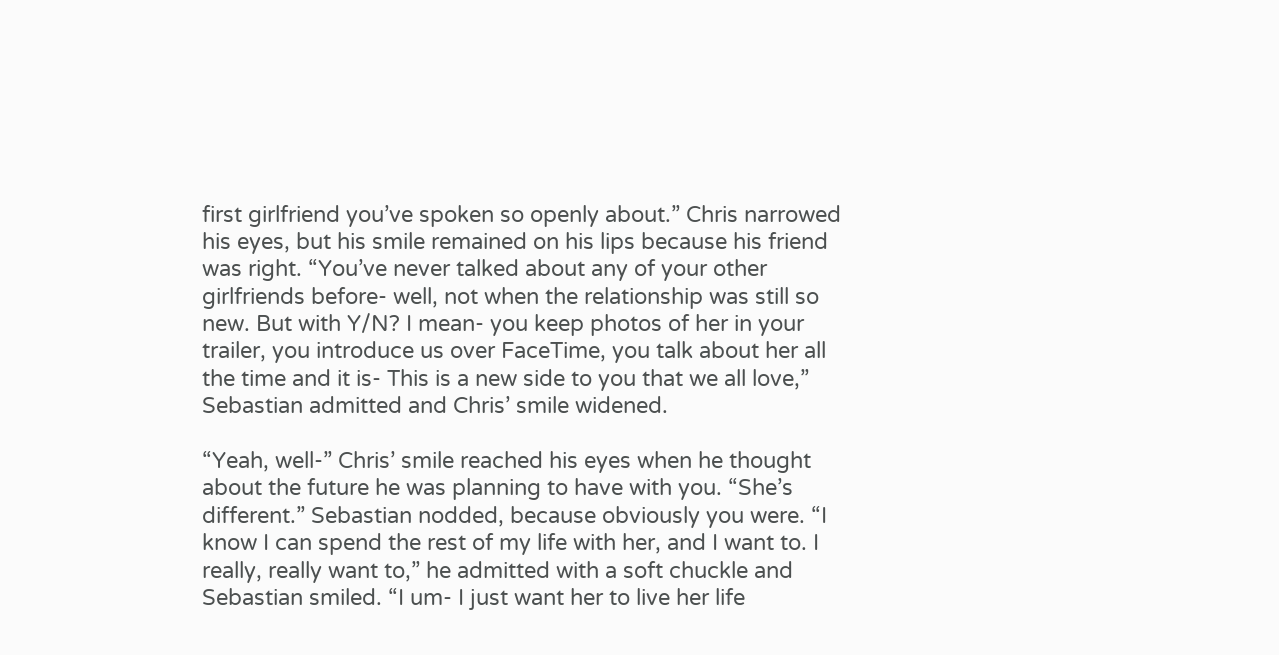first girlfriend you’ve spoken so openly about.” Chris narrowed his eyes, but his smile remained on his lips because his friend was right. “You’ve never talked about any of your other girlfriends before- well, not when the relationship was still so new. But with Y/N? I mean- you keep photos of her in your trailer, you introduce us over FaceTime, you talk about her all the time and it is- This is a new side to you that we all love,” Sebastian admitted and Chris’ smile widened.

“Yeah, well-” Chris’ smile reached his eyes when he thought about the future he was planning to have with you. “She’s different.” Sebastian nodded, because obviously you were. “I know I can spend the rest of my life with her, and I want to. I really, really want to,” he admitted with a soft chuckle and Sebastian smiled. “I um- I just want her to live her life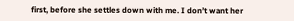first, before she settles down with me. I don’t want her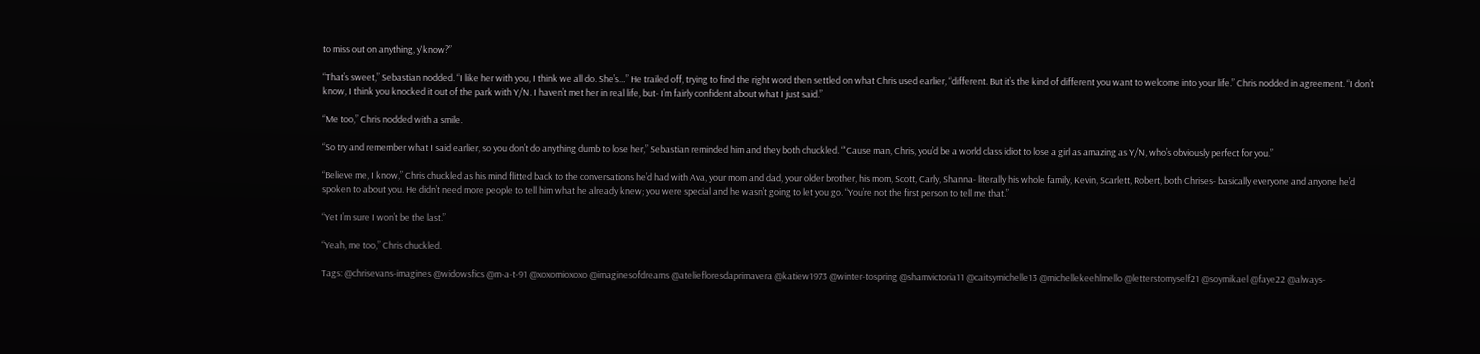to miss out on anything, y'know?”

“That’s sweet,” Sebastian nodded. “I like her with you, I think we all do. She’s…” He trailed off, trying to find the right word then settled on what Chris used earlier, “different. But it’s the kind of different you want to welcome into your life.” Chris nodded in agreement. “I don’t know, I think you knocked it out of the park with Y/N. I haven’t met her in real life, but- I’m fairly confident about what I just said.”

“Me too,” Chris nodded with a smile.

“So try and remember what I said earlier, so you don’t do anything dumb to lose her,” Sebastian reminded him and they both chuckled. “'Cause man, Chris, you’d be a world class idiot to lose a girl as amazing as Y/N, who’s obviously perfect for you.”

“Believe me, I know,” Chris chuckled as his mind flitted back to the conversations he’d had with Ava, your mom and dad, your older brother, his mom, Scott, Carly, Shanna- literally his whole family, Kevin, Scarlett, Robert, both Chrises- basically everyone and anyone he’d spoken to about you. He didn’t need more people to tell him what he already knew; you were special and he wasn’t going to let you go. “You’re not the first person to tell me that.”

“Yet I’m sure I won’t be the last.”

“Yeah, me too,” Chris chuckled.

Tags: @chrisevans-imagines @widowsfics @m-a-t-91 @xoxomioxoxo @imaginesofdreams @ateliefloresdaprimavera @katiew1973 @winter-tospring @shamvictoria11 @caitsymichelle13 @michellekeehlmello @letterstomyself21 @soymikael @faye22 @always-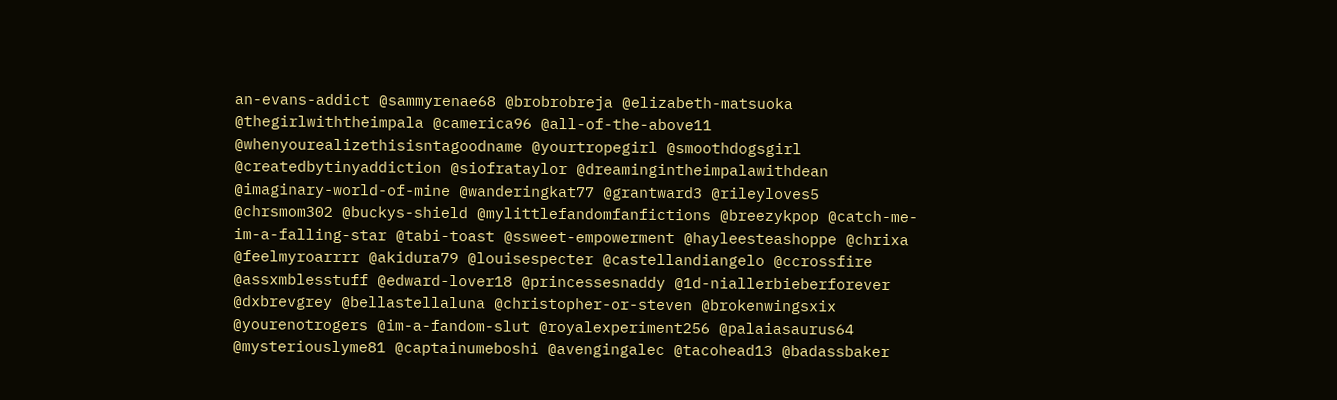an-evans-addict @sammyrenae68 @brobrobreja @elizabeth-matsuoka @thegirlwiththeimpala @camerica96 @all-of-the-above11 @whenyourealizethisisntagoodname @yourtropegirl @smoothdogsgirl @createdbytinyaddiction @siofrataylor @dreamingintheimpalawithdean @imaginary-world-of-mine @wanderingkat77 @grantward3 @rileyloves5 @chrsmom302 @buckys-shield @mylittlefandomfanfictions @breezykpop @catch-me-im-a-falling-star @tabi-toast @ssweet-empowerment @hayleesteashoppe @chrixa @feelmyroarrrr @akidura79 @louisespecter @castellandiangelo @ccrossfire @assxmblesstuff @edward-lover18 @princessesnaddy @1d-niallerbieberforever @dxbrevgrey @bellastellaluna @christopher-or-steven @brokenwingsxix @yourenotrogers @im-a-fandom-slut @royalexperiment256 @palaiasaurus64 @mysteriouslyme81 @captainumeboshi @avengingalec @tacohead13 @badassbaker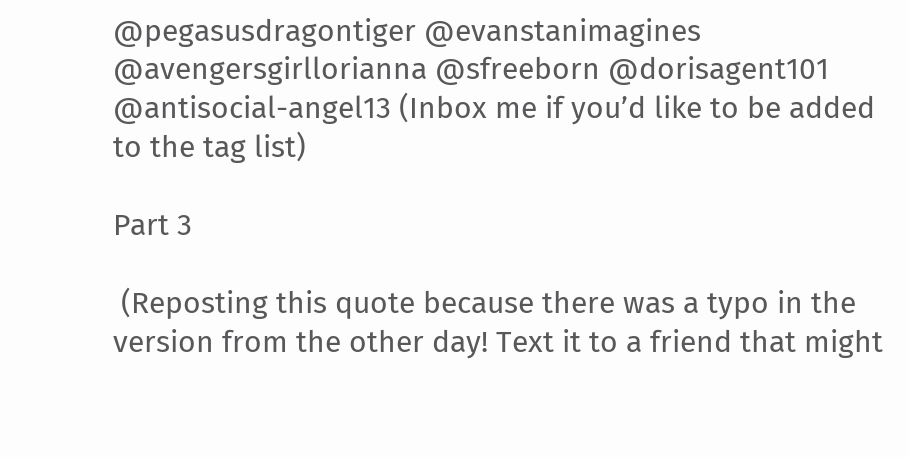@pegasusdragontiger @evanstanimagines @avengersgirllorianna @sfreeborn @dorisagent101 @antisocial-angel13 (Inbox me if you’d like to be added to the tag list)

Part 3

 (Reposting this quote because there was a typo in the version from the other day! Text it to a friend that might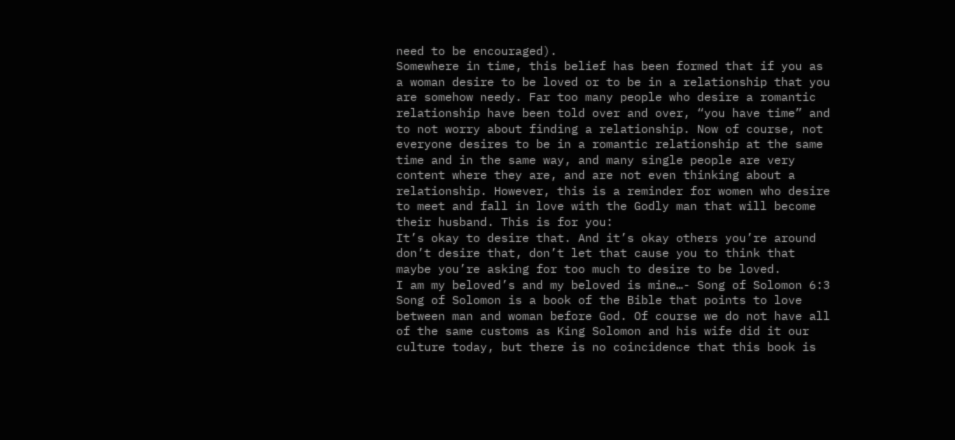need to be encouraged).
Somewhere in time, this belief has been formed that if you as a woman desire to be loved or to be in a relationship that you are somehow needy. Far too many people who desire a romantic relationship have been told over and over, “you have time” and to not worry about finding a relationship. Now of course, not everyone desires to be in a romantic relationship at the same time and in the same way, and many single people are very content where they are, and are not even thinking about a relationship. However, this is a reminder for women who desire to meet and fall in love with the Godly man that will become their husband. This is for you:
It’s okay to desire that. And it’s okay others you’re around don’t desire that, don’t let that cause you to think that maybe you’re asking for too much to desire to be loved.
I am my beloved’s and my beloved is mine…- Song of Solomon 6:3
Song of Solomon is a book of the Bible that points to love between man and woman before God. Of course we do not have all of the same customs as King Solomon and his wife did it our culture today, but there is no coincidence that this book is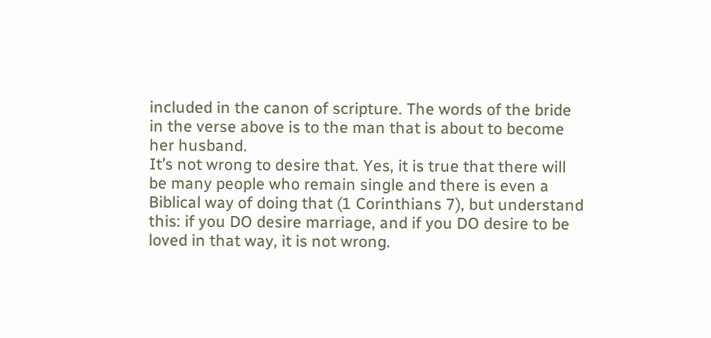included in the canon of scripture. The words of the bride in the verse above is to the man that is about to become her husband.
It’s not wrong to desire that. Yes, it is true that there will be many people who remain single and there is even a Biblical way of doing that (1 Corinthians 7), but understand this: if you DO desire marriage, and if you DO desire to be loved in that way, it is not wrong.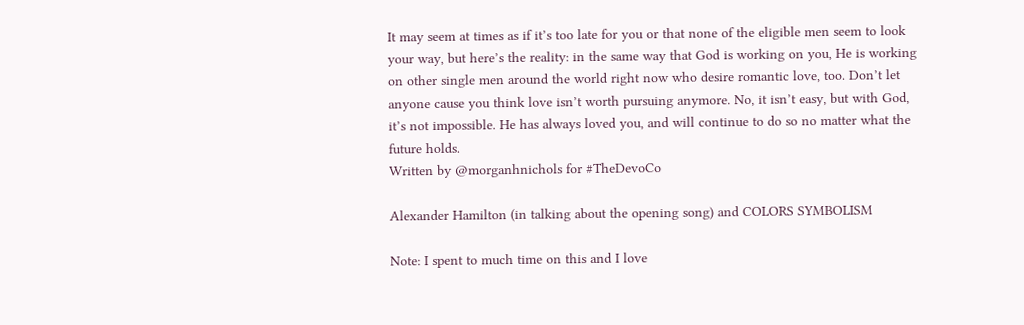It may seem at times as if it’s too late for you or that none of the eligible men seem to look your way, but here’s the reality: in the same way that God is working on you, He is working on other single men around the world right now who desire romantic love, too. Don’t let anyone cause you think love isn’t worth pursuing anymore. No, it isn’t easy, but with God, it’s not impossible. He has always loved you, and will continue to do so no matter what the future holds.
Written by @morganhnichols for #TheDevoCo

Alexander Hamilton (in talking about the opening song) and COLORS SYMBOLISM

Note: I spent to much time on this and I love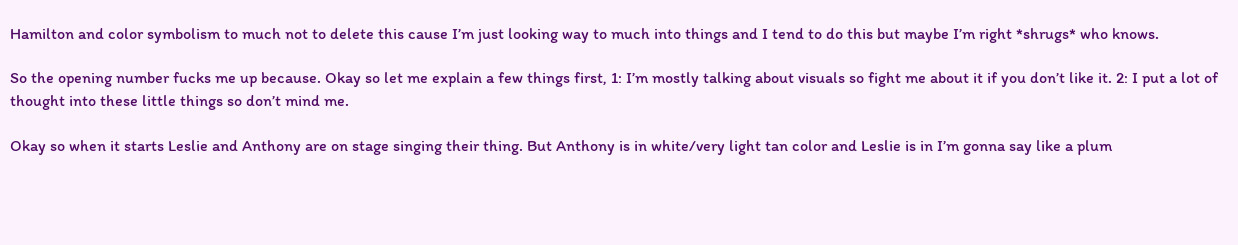Hamilton and color symbolism to much not to delete this cause I’m just looking way to much into things and I tend to do this but maybe I’m right *shrugs* who knows.

So the opening number fucks me up because. Okay so let me explain a few things first, 1: I’m mostly talking about visuals so fight me about it if you don’t like it. 2: I put a lot of thought into these little things so don’t mind me.

Okay so when it starts Leslie and Anthony are on stage singing their thing. But Anthony is in white/very light tan color and Leslie is in I’m gonna say like a plum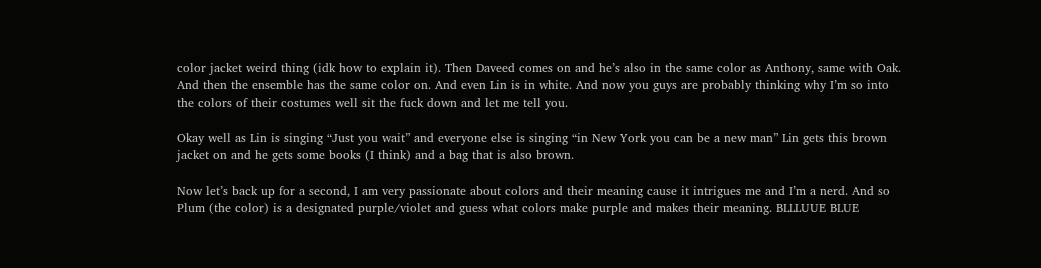color jacket weird thing (idk how to explain it). Then Daveed comes on and he’s also in the same color as Anthony, same with Oak. And then the ensemble has the same color on. And even Lin is in white. And now you guys are probably thinking why I’m so into the colors of their costumes well sit the fuck down and let me tell you.

Okay well as Lin is singing “Just you wait” and everyone else is singing “in New York you can be a new man” Lin gets this brown jacket on and he gets some books (I think) and a bag that is also brown.

Now let’s back up for a second, I am very passionate about colors and their meaning cause it intrigues me and I’m a nerd. And so Plum (the color) is a designated purple/violet and guess what colors make purple and makes their meaning. BLLLUUE BLUE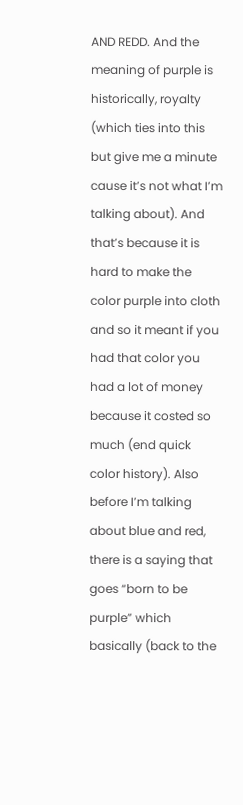AND REDD. And the meaning of purple is historically, royalty (which ties into this but give me a minute cause it’s not what I’m talking about). And that’s because it is hard to make the color purple into cloth and so it meant if you had that color you had a lot of money because it costed so much (end quick color history). Also before I’m talking about blue and red, there is a saying that goes “born to be purple” which basically (back to the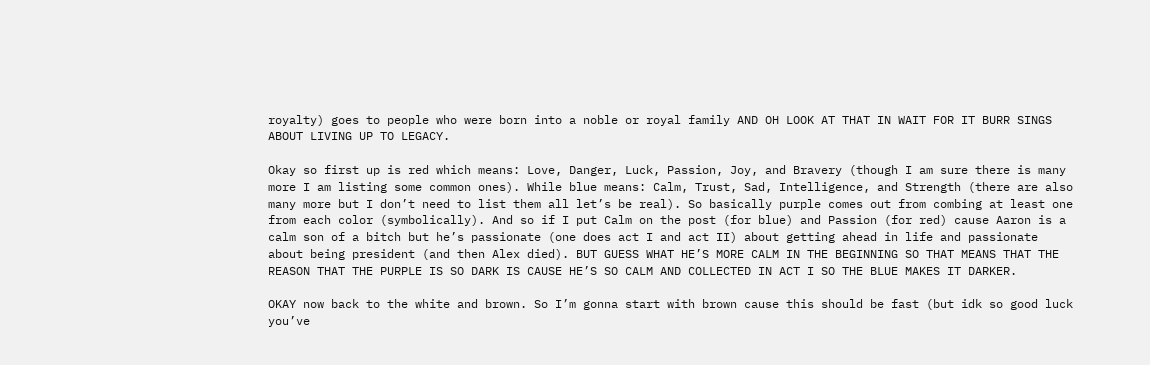royalty) goes to people who were born into a noble or royal family AND OH LOOK AT THAT IN WAIT FOR IT BURR SINGS ABOUT LIVING UP TO LEGACY.

Okay so first up is red which means: Love, Danger, Luck, Passion, Joy, and Bravery (though I am sure there is many more I am listing some common ones). While blue means: Calm, Trust, Sad, Intelligence, and Strength (there are also many more but I don’t need to list them all let’s be real). So basically purple comes out from combing at least one from each color (symbolically). And so if I put Calm on the post (for blue) and Passion (for red) cause Aaron is a calm son of a bitch but he’s passionate (one does act I and act II) about getting ahead in life and passionate about being president (and then Alex died). BUT GUESS WHAT HE’S MORE CALM IN THE BEGINNING SO THAT MEANS THAT THE REASON THAT THE PURPLE IS SO DARK IS CAUSE HE’S SO CALM AND COLLECTED IN ACT I SO THE BLUE MAKES IT DARKER.

OKAY now back to the white and brown. So I’m gonna start with brown cause this should be fast (but idk so good luck you’ve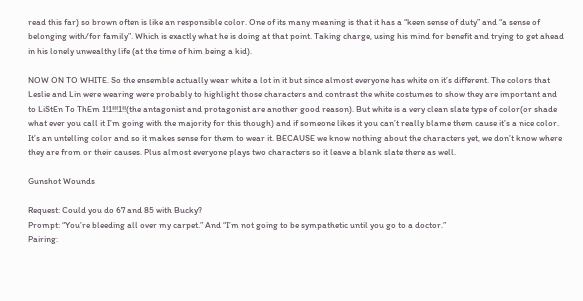read this far) so brown often is like an responsible color. One of its many meaning is that it has a “keen sense of duty” and “a sense of belonging with/for family”. Which is exactly what he is doing at that point. Taking charge, using his mind for benefit and trying to get ahead in his lonely unwealthy life (at the time of him being a kid).

NOW ON TO WHITE. So the ensemble actually wear white a lot in it but since almost everyone has white on it’s different. The colors that Leslie and Lin were wearing were probably to highlight those characters and contrast the white costumes to show they are important and to LiStEn To ThEm 1!1!!!1!!(the antagonist and protagonist are another good reason). But white is a very clean slate type of color(or shade what ever you call it I’m going with the majority for this though) and if someone likes it you can’t really blame them cause it’s a nice color. It’s an untelling color and so it makes sense for them to wear it. BECAUSE we know nothing about the characters yet, we don’t know where they are from or their causes. Plus almost everyone plays two characters so it leave a blank slate there as well.

Gunshot Wounds

Request: Could you do 67 and 85 with Bucky?
Prompt: “You’re bleeding all over my carpet.” And “I’m not going to be sympathetic until you go to a doctor.”
Pairing: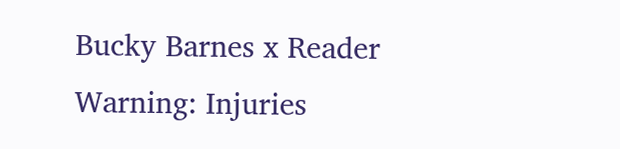Bucky Barnes x Reader
Warning: Injuries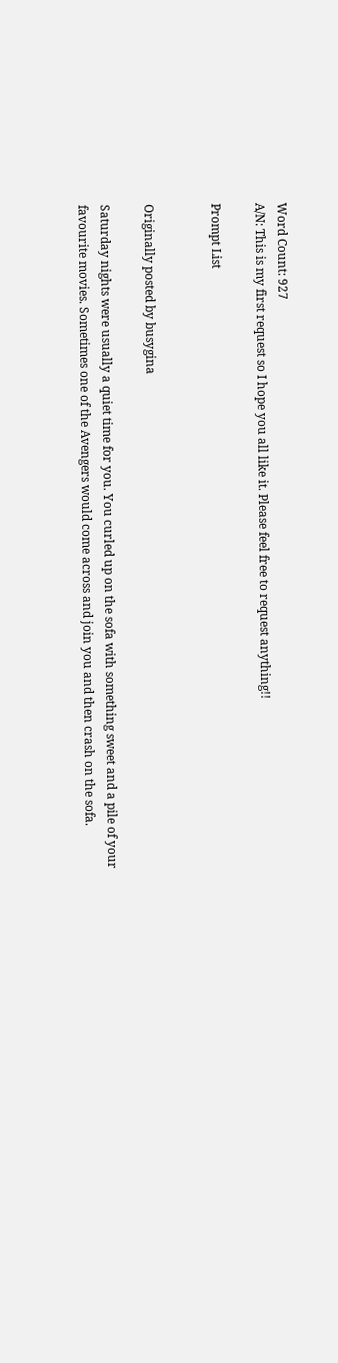Word Count: 927
A/N: This is my first request so I hope you all like it. Please feel free to request anything!!

Prompt List


Originally posted by busygina

Saturday nights were usually a quiet time for you. You curled up on the sofa with something sweet and a pile of your favourite movies. Sometimes one of the Avengers would come across and join you and then crash on the sofa.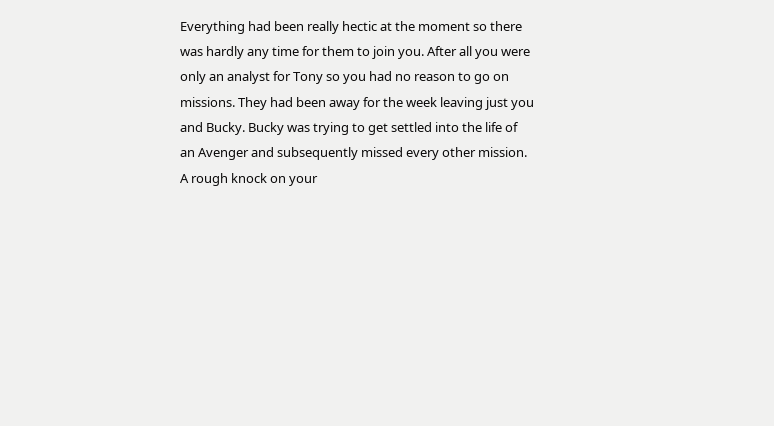Everything had been really hectic at the moment so there was hardly any time for them to join you. After all you were only an analyst for Tony so you had no reason to go on missions. They had been away for the week leaving just you and Bucky. Bucky was trying to get settled into the life of an Avenger and subsequently missed every other mission.
A rough knock on your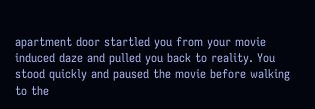apartment door startled you from your movie induced daze and pulled you back to reality. You stood quickly and paused the movie before walking to the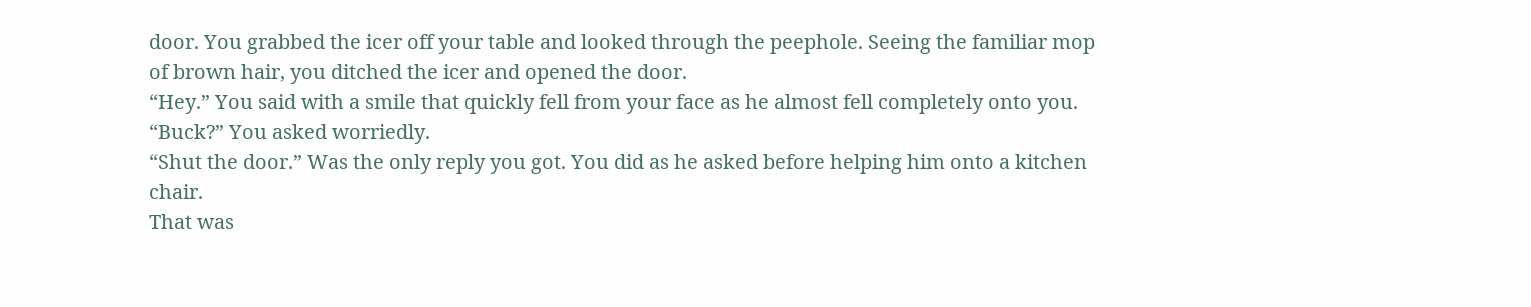door. You grabbed the icer off your table and looked through the peephole. Seeing the familiar mop of brown hair, you ditched the icer and opened the door.
“Hey.” You said with a smile that quickly fell from your face as he almost fell completely onto you. “Buck?” You asked worriedly.
“Shut the door.” Was the only reply you got. You did as he asked before helping him onto a kitchen chair.
That was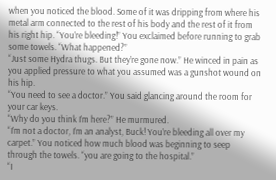when you noticed the blood. Some of it was dripping from where his metal arm connected to the rest of his body and the rest of it from his right hip. “You’re bleeding!” You exclaimed before running to grab some towels. “What happened?”
“Just some Hydra thugs. But they’re gone now.” He winced in pain as you applied pressure to what you assumed was a gunshot wound on his hip.
“You need to see a doctor.” You said glancing around the room for your car keys.
“Why do you think I’m here?” He murmured.
“I’m not a doctor, I’m an analyst, Buck! You’re bleeding all over my carpet.” You noticed how much blood was beginning to seep through the towels. “you are going to the hospital.”
“I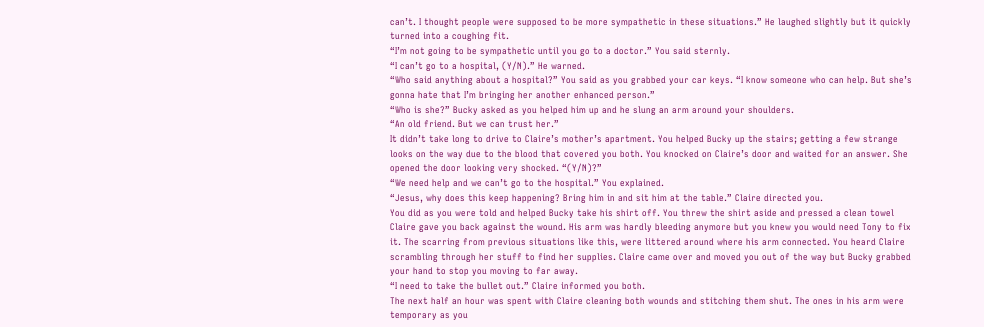can’t. I thought people were supposed to be more sympathetic in these situations.” He laughed slightly but it quickly turned into a coughing fit.
“I’m not going to be sympathetic until you go to a doctor.” You said sternly.
“I can’t go to a hospital, (Y/N).” He warned.
“Who said anything about a hospital?” You said as you grabbed your car keys. “I know someone who can help. But she’s gonna hate that I’m bringing her another enhanced person.”
“Who is she?” Bucky asked as you helped him up and he slung an arm around your shoulders.
“An old friend. But we can trust her.”
It didn’t take long to drive to Claire’s mother’s apartment. You helped Bucky up the stairs; getting a few strange looks on the way due to the blood that covered you both. You knocked on Claire’s door and waited for an answer. She opened the door looking very shocked. “(Y/N)?”
“We need help and we can’t go to the hospital.” You explained.
“Jesus, why does this keep happening? Bring him in and sit him at the table.” Claire directed you.
You did as you were told and helped Bucky take his shirt off. You threw the shirt aside and pressed a clean towel Claire gave you back against the wound. His arm was hardly bleeding anymore but you knew you would need Tony to fix it. The scarring from previous situations like this, were littered around where his arm connected. You heard Claire scrambling through her stuff to find her supplies. Claire came over and moved you out of the way but Bucky grabbed your hand to stop you moving to far away.
“I need to take the bullet out.” Claire informed you both.
The next half an hour was spent with Claire cleaning both wounds and stitching them shut. The ones in his arm were temporary as you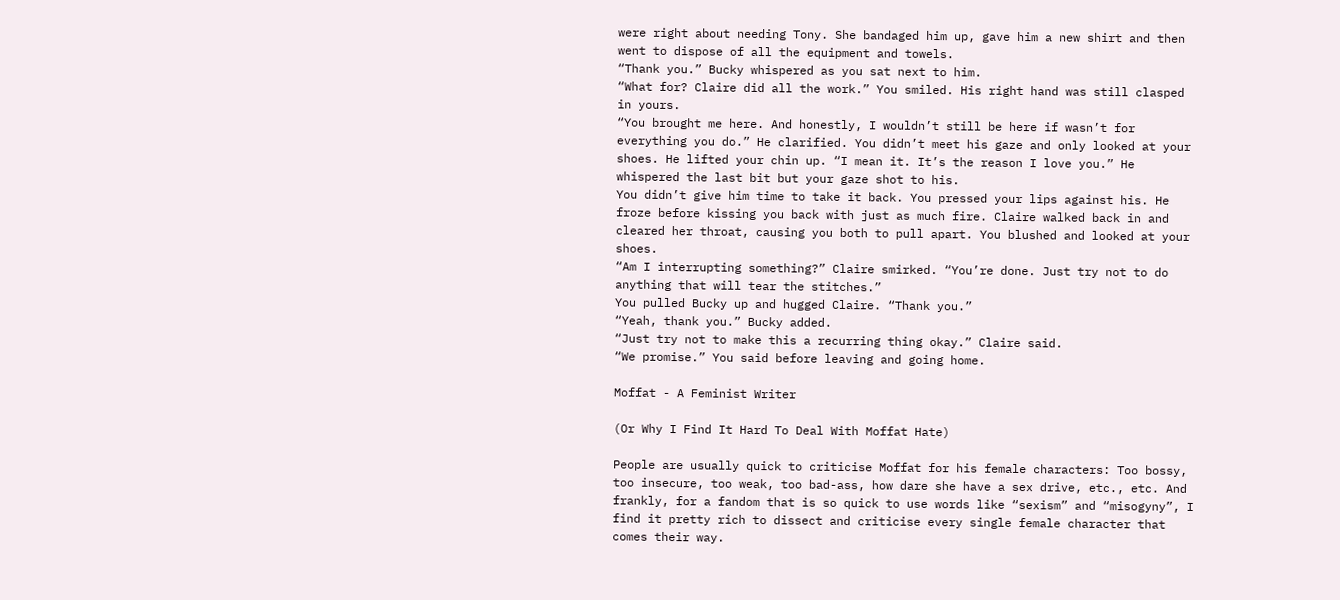were right about needing Tony. She bandaged him up, gave him a new shirt and then went to dispose of all the equipment and towels.
“Thank you.” Bucky whispered as you sat next to him.
“What for? Claire did all the work.” You smiled. His right hand was still clasped in yours.
“You brought me here. And honestly, I wouldn’t still be here if wasn’t for everything you do.” He clarified. You didn’t meet his gaze and only looked at your shoes. He lifted your chin up. “I mean it. It’s the reason I love you.” He whispered the last bit but your gaze shot to his.
You didn’t give him time to take it back. You pressed your lips against his. He froze before kissing you back with just as much fire. Claire walked back in and cleared her throat, causing you both to pull apart. You blushed and looked at your shoes.
“Am I interrupting something?” Claire smirked. “You’re done. Just try not to do anything that will tear the stitches.”
You pulled Bucky up and hugged Claire. “Thank you.”
“Yeah, thank you.” Bucky added.
“Just try not to make this a recurring thing okay.” Claire said.
“We promise.” You said before leaving and going home.

Moffat - A Feminist Writer

(Or Why I Find It Hard To Deal With Moffat Hate)

People are usually quick to criticise Moffat for his female characters: Too bossy, too insecure, too weak, too bad-ass, how dare she have a sex drive, etc., etc. And frankly, for a fandom that is so quick to use words like “sexism” and “misogyny”, I find it pretty rich to dissect and criticise every single female character that comes their way.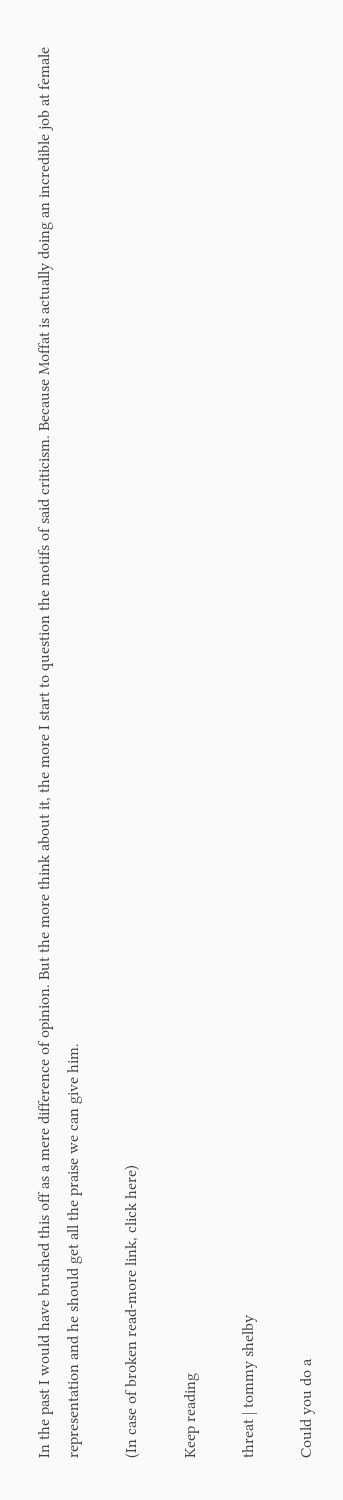In the past I would have brushed this off as a mere difference of opinion. But the more think about it, the more I start to question the motifs of said criticism. Because Moffat is actually doing an incredible job at female representation and he should get all the praise we can give him.

(In case of broken read-more link, click here)

Keep reading

threat | tommy shelby

Could you do a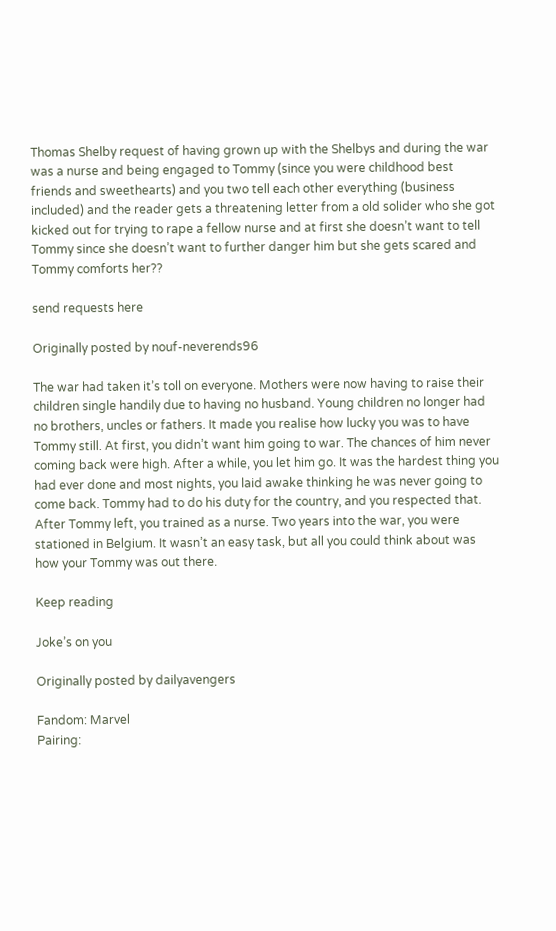Thomas Shelby request of having grown up with the Shelbys and during the war was a nurse and being engaged to Tommy (since you were childhood best friends and sweethearts) and you two tell each other everything (business included) and the reader gets a threatening letter from a old solider who she got kicked out for trying to rape a fellow nurse and at first she doesn’t want to tell Tommy since she doesn’t want to further danger him but she gets scared and Tommy comforts her??

send requests here

Originally posted by nouf-neverends96

The war had taken it’s toll on everyone. Mothers were now having to raise their children single handily due to having no husband. Young children no longer had no brothers, uncles or fathers. It made you realise how lucky you was to have Tommy still. At first, you didn’t want him going to war. The chances of him never coming back were high. After a while, you let him go. It was the hardest thing you had ever done and most nights, you laid awake thinking he was never going to come back. Tommy had to do his duty for the country, and you respected that. After Tommy left, you trained as a nurse. Two years into the war, you were stationed in Belgium. It wasn’t an easy task, but all you could think about was how your Tommy was out there.

Keep reading

Joke’s on you

Originally posted by dailyavengers

Fandom: Marvel
Pairing: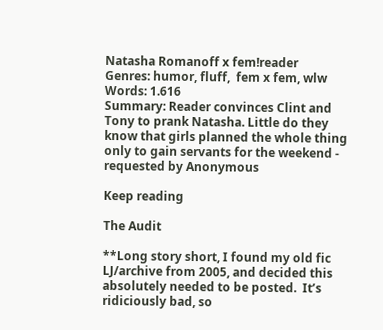Natasha Romanoff x fem!reader
Genres: humor, fluff,  fem x fem, wlw
Words: 1.616
Summary: Reader convinces Clint and Tony to prank Natasha. Little do they know that girls planned the whole thing only to gain servants for the weekend - requested by Anonymous

Keep reading

The Audit

**Long story short, I found my old fic LJ/archive from 2005, and decided this absolutely needed to be posted.  It’s ridiciously bad, so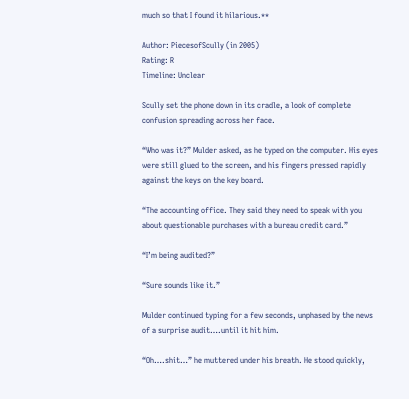much so that I found it hilarious.**

Author: PiecesofScully (in 2005)
Rating: R
Timeline: Unclear

Scully set the phone down in its cradle, a look of complete confusion spreading across her face.

“Who was it?” Mulder asked, as he typed on the computer. His eyes were still glued to the screen, and his fingers pressed rapidly against the keys on the key board.

“The accounting office. They said they need to speak with you about questionable purchases with a bureau credit card.”

“I’m being audited?”

“Sure sounds like it.”

Mulder continued typing for a few seconds, unphased by the news of a surprise audit….until it hit him.

“Oh….shit…” he muttered under his breath. He stood quickly,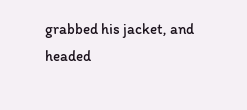grabbed his jacket, and headed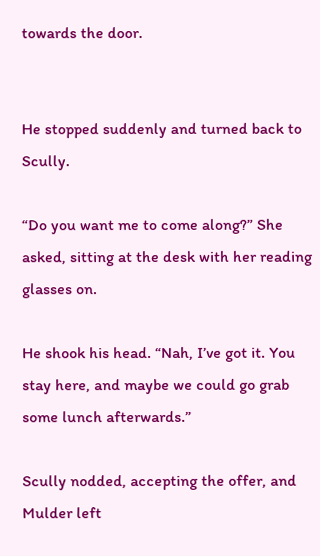towards the door.


He stopped suddenly and turned back to Scully.

“Do you want me to come along?” She asked, sitting at the desk with her reading glasses on.

He shook his head. “Nah, I’ve got it. You stay here, and maybe we could go grab some lunch afterwards.”

Scully nodded, accepting the offer, and Mulder left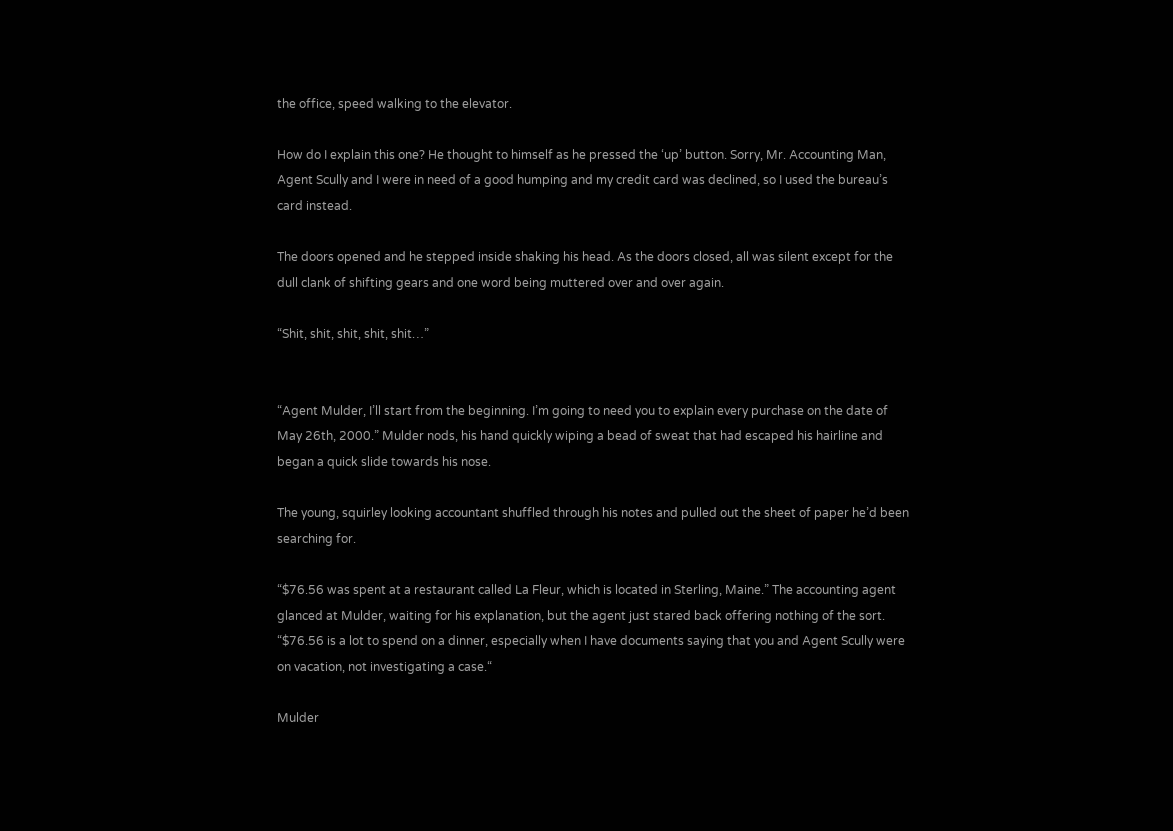the office, speed walking to the elevator.

How do I explain this one? He thought to himself as he pressed the ‘up’ button. Sorry, Mr. Accounting Man, Agent Scully and I were in need of a good humping and my credit card was declined, so I used the bureau’s card instead.

The doors opened and he stepped inside shaking his head. As the doors closed, all was silent except for the dull clank of shifting gears and one word being muttered over and over again.

“Shit, shit, shit, shit, shit…”


“Agent Mulder, I’ll start from the beginning. I’m going to need you to explain every purchase on the date of May 26th, 2000.” Mulder nods, his hand quickly wiping a bead of sweat that had escaped his hairline and began a quick slide towards his nose.

The young, squirley looking accountant shuffled through his notes and pulled out the sheet of paper he’d been searching for.

“$76.56 was spent at a restaurant called La Fleur, which is located in Sterling, Maine.” The accounting agent glanced at Mulder, waiting for his explanation, but the agent just stared back offering nothing of the sort.  “$76.56 is a lot to spend on a dinner, especially when I have documents saying that you and Agent Scully were on vacation, not investigating a case.“

Mulder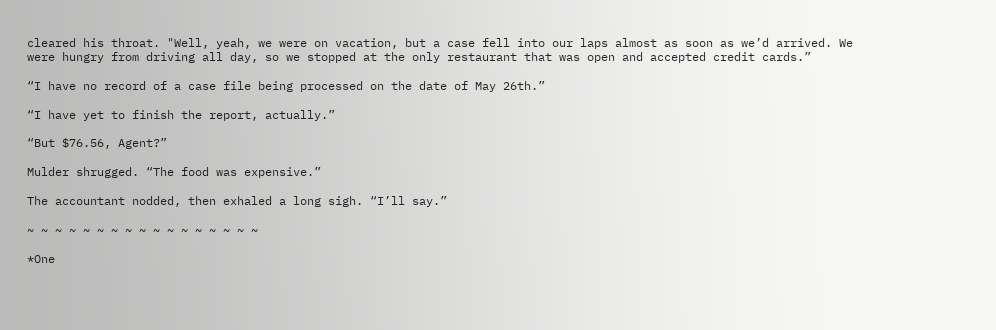cleared his throat. "Well, yeah, we were on vacation, but a case fell into our laps almost as soon as we’d arrived. We were hungry from driving all day, so we stopped at the only restaurant that was open and accepted credit cards.”

“I have no record of a case file being processed on the date of May 26th.”

“I have yet to finish the report, actually.”

“But $76.56, Agent?”

Mulder shrugged. “The food was expensive.”

The accountant nodded, then exhaled a long sigh. “I’ll say.”

~ ~ ~ ~ ~ ~ ~ ~ ~ ~ ~ ~ ~ ~ ~ ~ ~

*One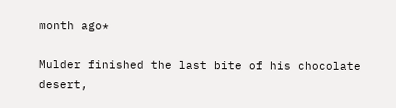month ago*

Mulder finished the last bite of his chocolate desert,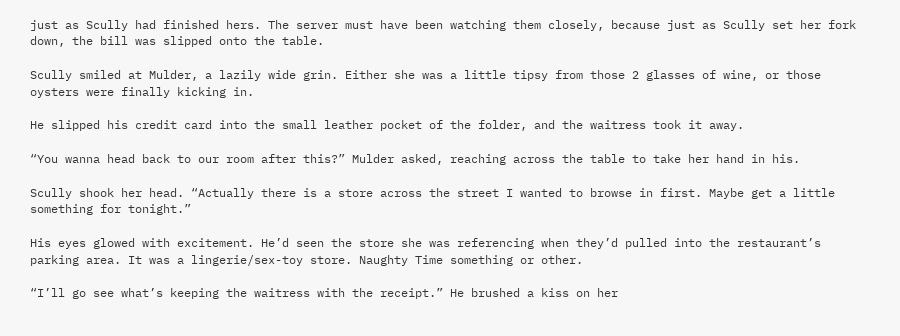just as Scully had finished hers. The server must have been watching them closely, because just as Scully set her fork down, the bill was slipped onto the table.

Scully smiled at Mulder, a lazily wide grin. Either she was a little tipsy from those 2 glasses of wine, or those oysters were finally kicking in.

He slipped his credit card into the small leather pocket of the folder, and the waitress took it away.

“You wanna head back to our room after this?” Mulder asked, reaching across the table to take her hand in his.

Scully shook her head. “Actually there is a store across the street I wanted to browse in first. Maybe get a little something for tonight.”

His eyes glowed with excitement. He’d seen the store she was referencing when they’d pulled into the restaurant’s parking area. It was a lingerie/sex-toy store. Naughty Time something or other.

“I’ll go see what’s keeping the waitress with the receipt.” He brushed a kiss on her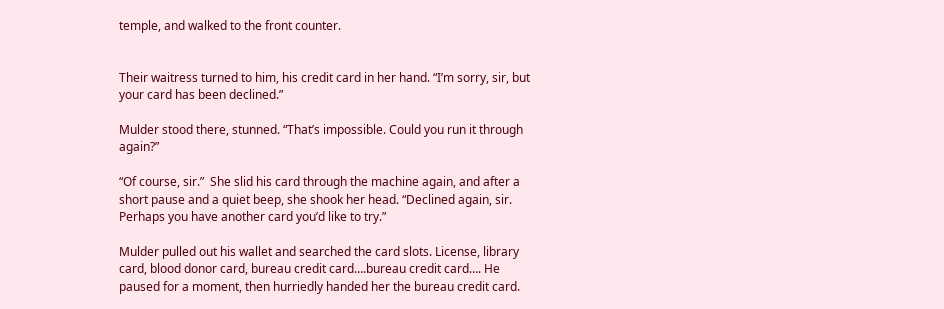temple, and walked to the front counter.


Their waitress turned to him, his credit card in her hand. “I’m sorry, sir, but your card has been declined.”

Mulder stood there, stunned. “That’s impossible. Could you run it through again?”

“Of course, sir.”  She slid his card through the machine again, and after a short pause and a quiet beep, she shook her head. “Declined again, sir. Perhaps you have another card you’d like to try.”

Mulder pulled out his wallet and searched the card slots. License, library card, blood donor card, bureau credit card….bureau credit card…. He paused for a moment, then hurriedly handed her the bureau credit card.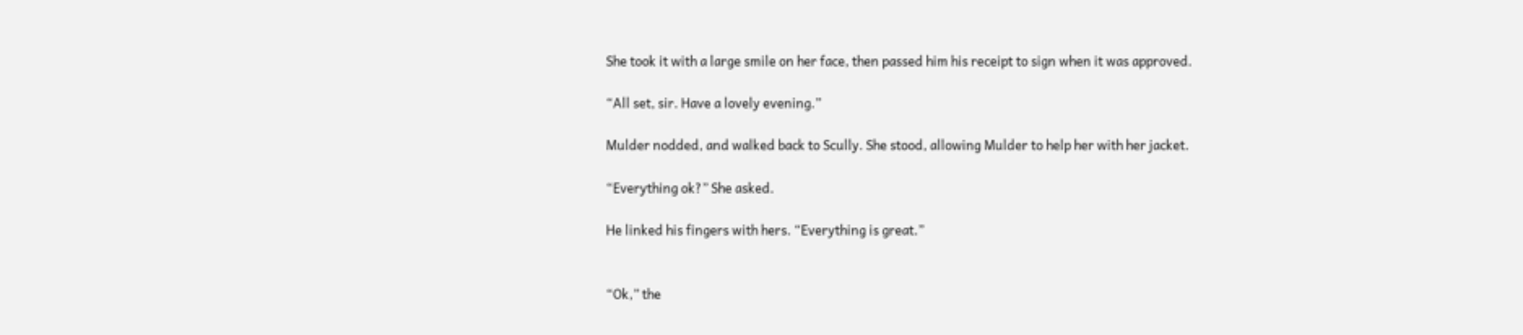She took it with a large smile on her face, then passed him his receipt to sign when it was approved.

“All set, sir. Have a lovely evening.”

Mulder nodded, and walked back to Scully. She stood, allowing Mulder to help her with her jacket.

“Everything ok?” She asked.

He linked his fingers with hers. “Everything is great.”


“Ok,” the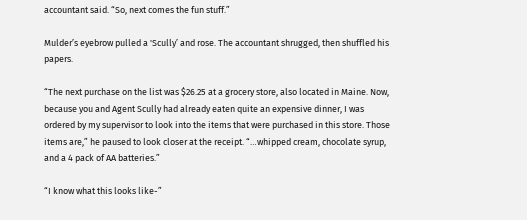accountant said. “So, next comes the fun stuff.”

Mulder’s eyebrow pulled a 'Scully’ and rose. The accountant shrugged, then shuffled his papers.

“The next purchase on the list was $26.25 at a grocery store, also located in Maine. Now, because you and Agent Scully had already eaten quite an expensive dinner, I was ordered by my supervisor to look into the items that were purchased in this store. Those items are,” he paused to look closer at the receipt. “…whipped cream, chocolate syrup, and a 4 pack of AA batteries.”

“I know what this looks like-”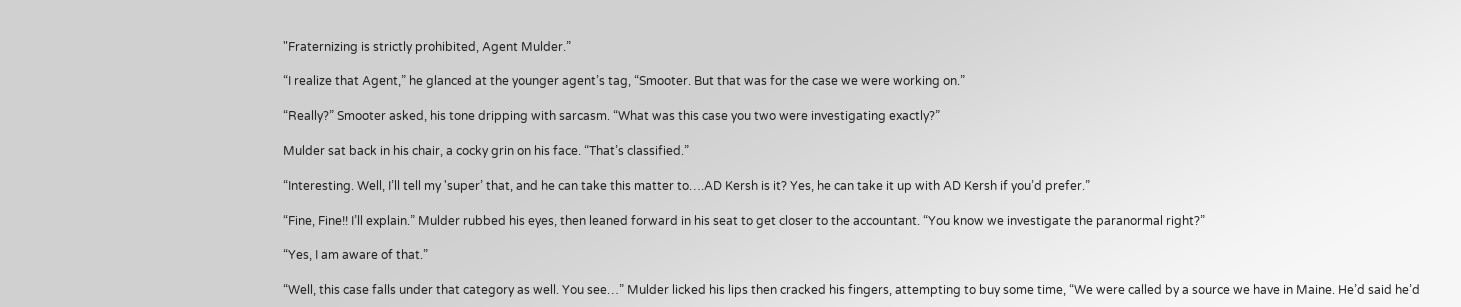"Fraternizing is strictly prohibited, Agent Mulder.”

“I realize that Agent,” he glanced at the younger agent’s tag, “Smooter. But that was for the case we were working on.”

“Really?” Smooter asked, his tone dripping with sarcasm. “What was this case you two were investigating exactly?”

Mulder sat back in his chair, a cocky grin on his face. “That’s classified.”

“Interesting. Well, I’ll tell my 'super’ that, and he can take this matter to….AD Kersh is it? Yes, he can take it up with AD Kersh if you’d prefer.”

“Fine, Fine!! I’ll explain.” Mulder rubbed his eyes, then leaned forward in his seat to get closer to the accountant. “You know we investigate the paranormal right?”

“Yes, I am aware of that.”

“Well, this case falls under that category as well. You see…” Mulder licked his lips then cracked his fingers, attempting to buy some time, “We were called by a source we have in Maine. He’d said he’d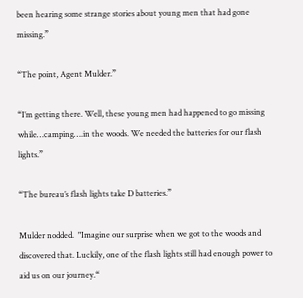been hearing some strange stories about young men that had gone missing.”

“The point, Agent Mulder.”

“I’m getting there. Well, these young men had happened to go missing while…camping….in the woods. We needed the batteries for our flash lights.”

“The bureau’s flash lights take D batteries.”

Mulder nodded.  "Imagine our surprise when we got to the woods and discovered that. Luckily, one of the flash lights still had enough power to aid us on our journey.“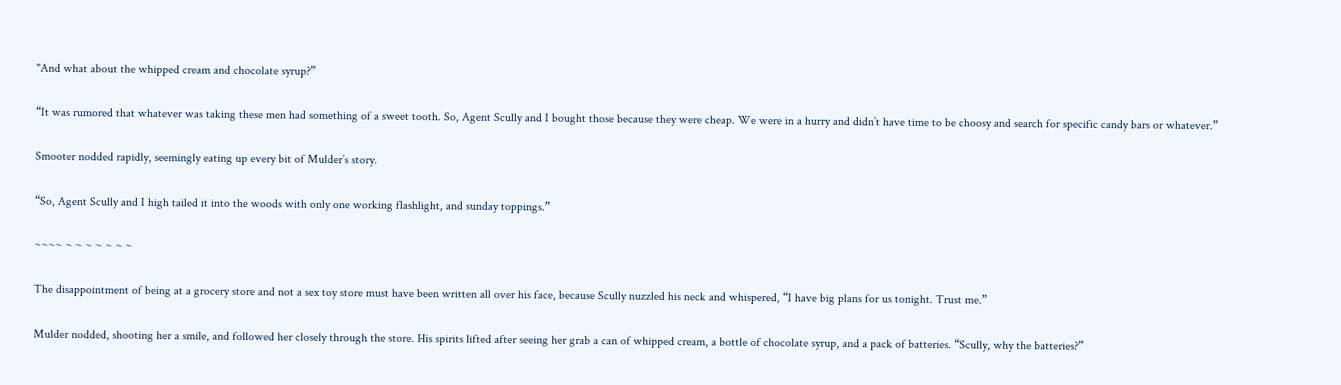"And what about the whipped cream and chocolate syrup?”

“It was rumored that whatever was taking these men had something of a sweet tooth. So, Agent Scully and I bought those because they were cheap. We were in a hurry and didn’t have time to be choosy and search for specific candy bars or whatever.”

Smooter nodded rapidly, seemingly eating up every bit of Mulder’s story.

“So, Agent Scully and I high tailed it into the woods with only one working flashlight, and sunday toppings.”

~~~~ ~ ~ ~ ~ ~ ~ ~

The disappointment of being at a grocery store and not a sex toy store must have been written all over his face, because Scully nuzzled his neck and whispered, “I have big plans for us tonight. Trust me.”

Mulder nodded, shooting her a smile, and followed her closely through the store. His spirits lifted after seeing her grab a can of whipped cream, a bottle of chocolate syrup, and a pack of batteries. “Scully, why the batteries?”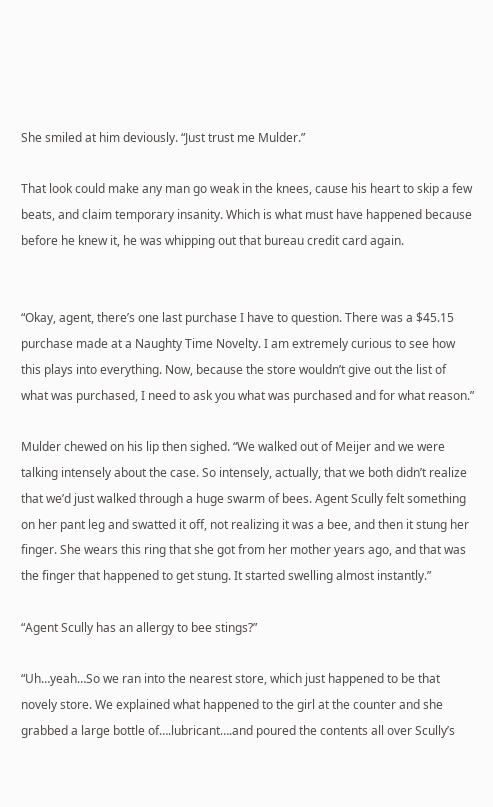She smiled at him deviously. “Just trust me Mulder.”

That look could make any man go weak in the knees, cause his heart to skip a few beats, and claim temporary insanity. Which is what must have happened because before he knew it, he was whipping out that bureau credit card again.


“Okay, agent, there’s one last purchase I have to question. There was a $45.15 purchase made at a Naughty Time Novelty. I am extremely curious to see how this plays into everything. Now, because the store wouldn’t give out the list of what was purchased, I need to ask you what was purchased and for what reason.”

Mulder chewed on his lip then sighed. “We walked out of Meijer and we were talking intensely about the case. So intensely, actually, that we both didn’t realize that we’d just walked through a huge swarm of bees. Agent Scully felt something on her pant leg and swatted it off, not realizing it was a bee, and then it stung her finger. She wears this ring that she got from her mother years ago, and that was the finger that happened to get stung. It started swelling almost instantly.”

“Agent Scully has an allergy to bee stings?”

“Uh…yeah…So we ran into the nearest store, which just happened to be that novely store. We explained what happened to the girl at the counter and she grabbed a large bottle of….lubricant….and poured the contents all over Scully’s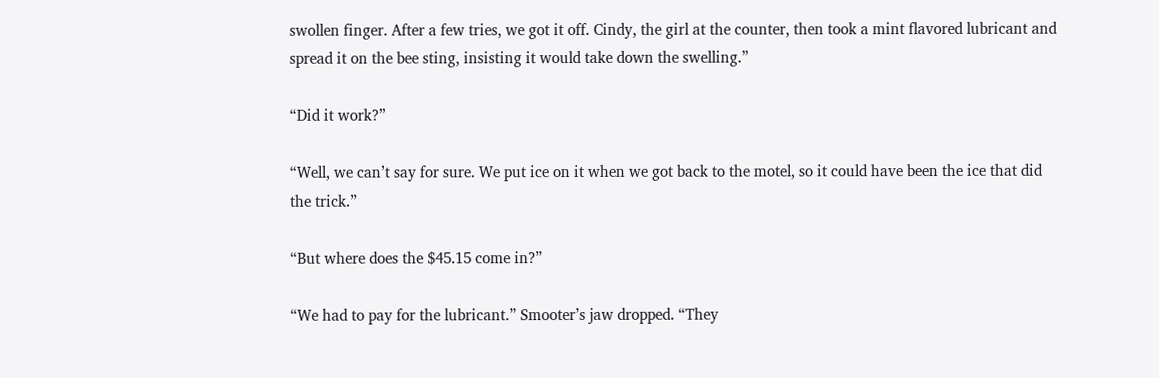swollen finger. After a few tries, we got it off. Cindy, the girl at the counter, then took a mint flavored lubricant and spread it on the bee sting, insisting it would take down the swelling.”

“Did it work?”

“Well, we can’t say for sure. We put ice on it when we got back to the motel, so it could have been the ice that did the trick.”

“But where does the $45.15 come in?”

“We had to pay for the lubricant.” Smooter’s jaw dropped. “They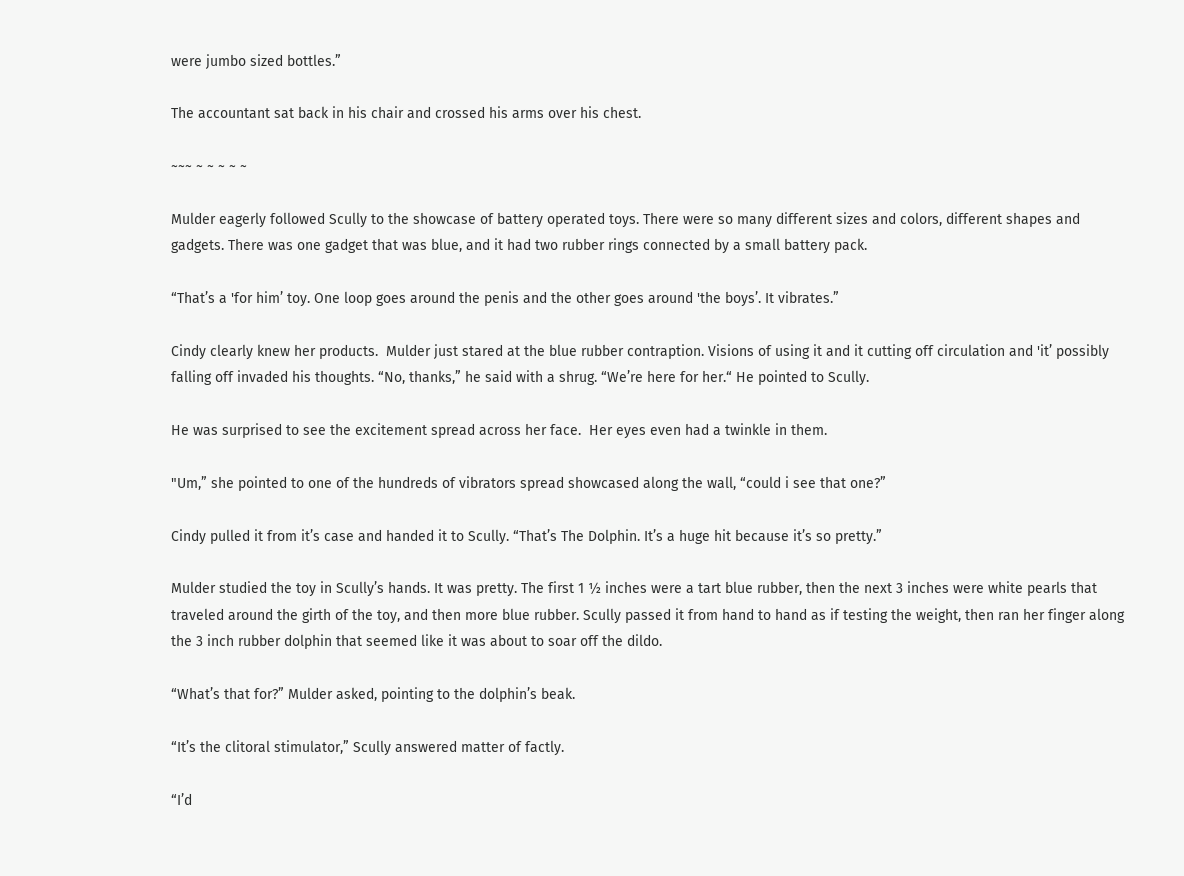were jumbo sized bottles.”

The accountant sat back in his chair and crossed his arms over his chest.

~~~ ~ ~ ~ ~ ~

Mulder eagerly followed Scully to the showcase of battery operated toys. There were so many different sizes and colors, different shapes and gadgets. There was one gadget that was blue, and it had two rubber rings connected by a small battery pack.

“That’s a 'for him’ toy. One loop goes around the penis and the other goes around 'the boys’. It vibrates.”

Cindy clearly knew her products.  Mulder just stared at the blue rubber contraption. Visions of using it and it cutting off circulation and 'it’ possibly falling off invaded his thoughts. “No, thanks,” he said with a shrug. “We’re here for her.“ He pointed to Scully.

He was surprised to see the excitement spread across her face.  Her eyes even had a twinkle in them.

"Um,” she pointed to one of the hundreds of vibrators spread showcased along the wall, “could i see that one?”

Cindy pulled it from it’s case and handed it to Scully. “That’s The Dolphin. It’s a huge hit because it’s so pretty.”

Mulder studied the toy in Scully’s hands. It was pretty. The first 1 ½ inches were a tart blue rubber, then the next 3 inches were white pearls that traveled around the girth of the toy, and then more blue rubber. Scully passed it from hand to hand as if testing the weight, then ran her finger along the 3 inch rubber dolphin that seemed like it was about to soar off the dildo.

“What’s that for?” Mulder asked, pointing to the dolphin’s beak.

“It’s the clitoral stimulator,” Scully answered matter of factly.

“I’d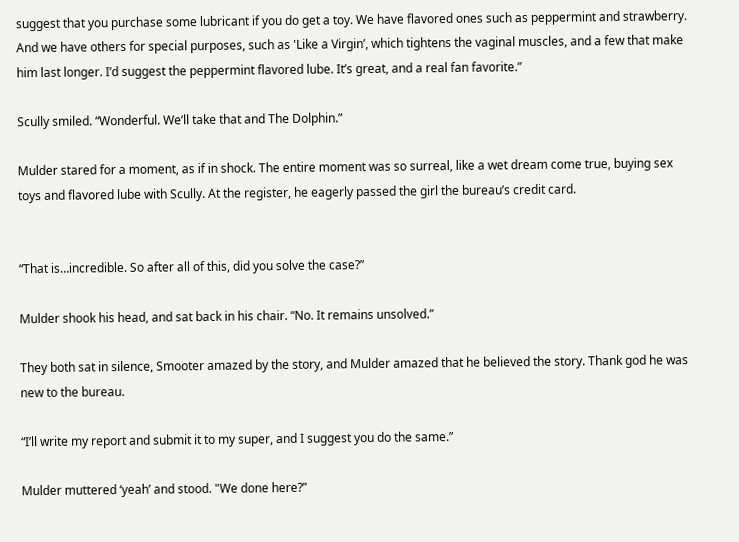suggest that you purchase some lubricant if you do get a toy. We have flavored ones such as peppermint and strawberry. And we have others for special purposes, such as 'Like a Virgin’, which tightens the vaginal muscles, and a few that make him last longer. I’d suggest the peppermint flavored lube. It’s great, and a real fan favorite.”

Scully smiled. “Wonderful. We’ll take that and The Dolphin.”

Mulder stared for a moment, as if in shock. The entire moment was so surreal, like a wet dream come true, buying sex toys and flavored lube with Scully. At the register, he eagerly passed the girl the bureau’s credit card.


“That is…incredible. So after all of this, did you solve the case?”

Mulder shook his head, and sat back in his chair. “No. It remains unsolved.”

They both sat in silence, Smooter amazed by the story, and Mulder amazed that he believed the story. Thank god he was new to the bureau.

“I’ll write my report and submit it to my super, and I suggest you do the same.”

Mulder muttered ‘yeah’ and stood. "We done here?”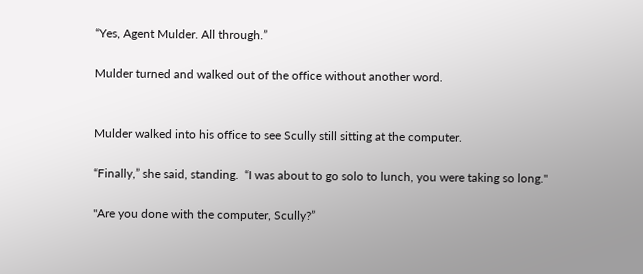“Yes, Agent Mulder. All through.”

Mulder turned and walked out of the office without another word.


Mulder walked into his office to see Scully still sitting at the computer.

“Finally,” she said, standing.  “I was about to go solo to lunch, you were taking so long."

"Are you done with the computer, Scully?”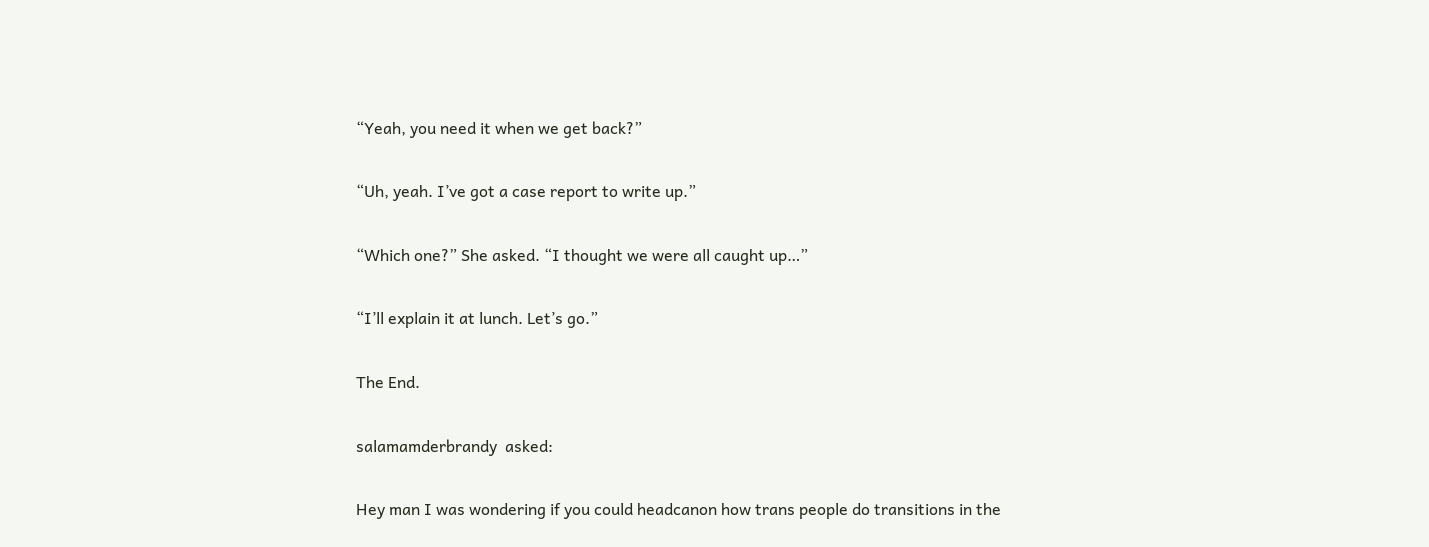“Yeah, you need it when we get back?”

“Uh, yeah. I’ve got a case report to write up.”

“Which one?” She asked. “I thought we were all caught up…”

“I’ll explain it at lunch. Let’s go.”

The End.

salamamderbrandy  asked:

Hey man I was wondering if you could headcanon how trans people do transitions in the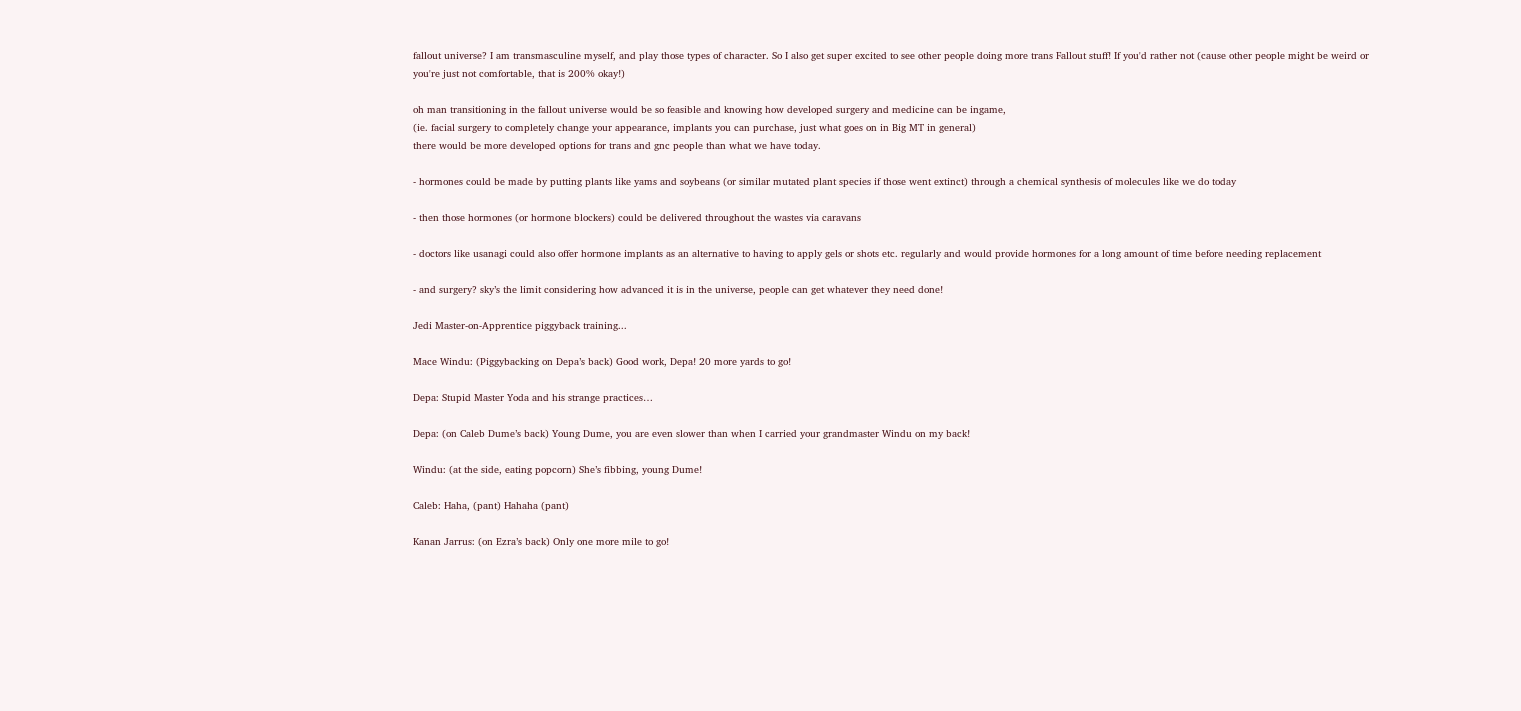fallout universe? I am transmasculine myself, and play those types of character. So I also get super excited to see other people doing more trans Fallout stuff! If you'd rather not (cause other people might be weird or you're just not comfortable, that is 200% okay!)

oh man transitioning in the fallout universe would be so feasible and knowing how developed surgery and medicine can be ingame,
(ie. facial surgery to completely change your appearance, implants you can purchase, just what goes on in Big MT in general)
there would be more developed options for trans and gnc people than what we have today.

- hormones could be made by putting plants like yams and soybeans (or similar mutated plant species if those went extinct) through a chemical synthesis of molecules like we do today

- then those hormones (or hormone blockers) could be delivered throughout the wastes via caravans

- doctors like usanagi could also offer hormone implants as an alternative to having to apply gels or shots etc. regularly and would provide hormones for a long amount of time before needing replacement

- and surgery? sky’s the limit considering how advanced it is in the universe, people can get whatever they need done!

Jedi Master-on-Apprentice piggyback training...

Mace Windu: (Piggybacking on Depa’s back) Good work, Depa! 20 more yards to go!

Depa: Stupid Master Yoda and his strange practices…

Depa: (on Caleb Dume’s back) Young Dume, you are even slower than when I carried your grandmaster Windu on my back!

Windu: (at the side, eating popcorn) She’s fibbing, young Dume!

Caleb: Haha, (pant) Hahaha (pant)

Kanan Jarrus: (on Ezra’s back) Only one more mile to go!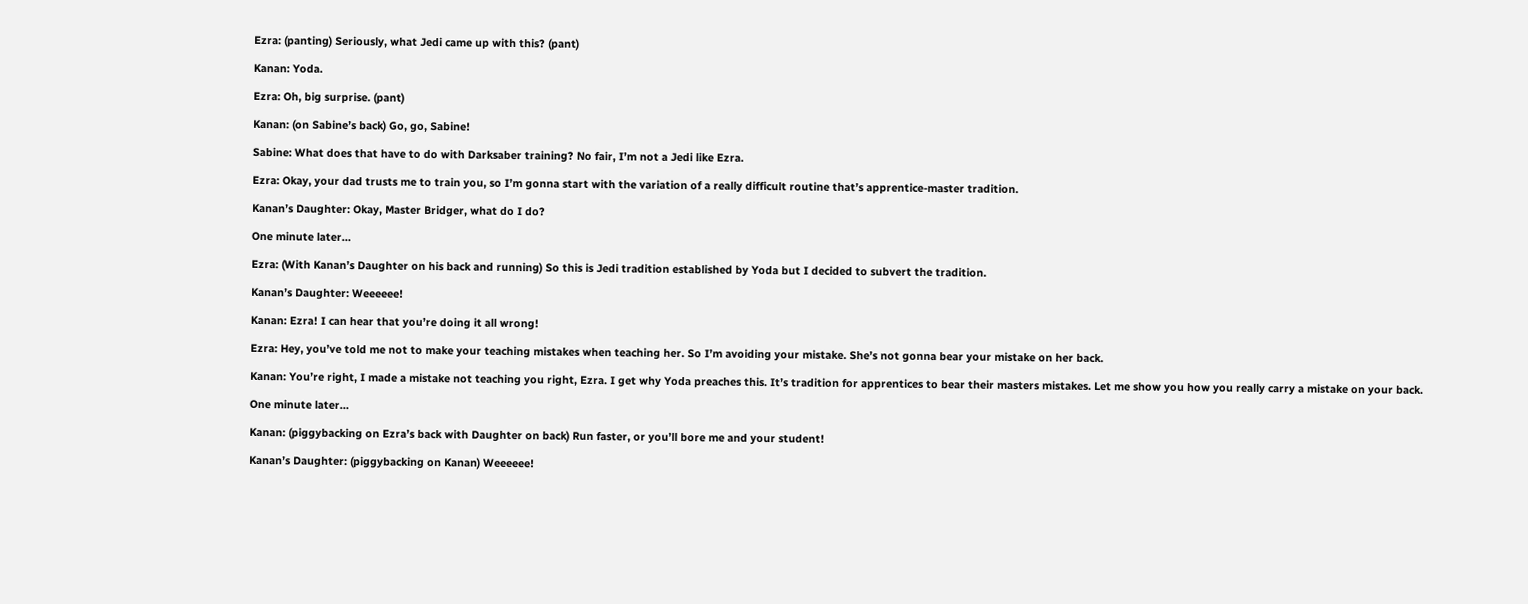Ezra: (panting) Seriously, what Jedi came up with this? (pant)

Kanan: Yoda.

Ezra: Oh, big surprise. (pant)

Kanan: (on Sabine’s back) Go, go, Sabine!

Sabine: What does that have to do with Darksaber training? No fair, I’m not a Jedi like Ezra.

Ezra: Okay, your dad trusts me to train you, so I’m gonna start with the variation of a really difficult routine that’s apprentice-master tradition.

Kanan’s Daughter: Okay, Master Bridger, what do I do?

One minute later…

Ezra: (With Kanan’s Daughter on his back and running) So this is Jedi tradition established by Yoda but I decided to subvert the tradition.

Kanan’s Daughter: Weeeeee!

Kanan: Ezra! I can hear that you’re doing it all wrong!

Ezra: Hey, you’ve told me not to make your teaching mistakes when teaching her. So I’m avoiding your mistake. She’s not gonna bear your mistake on her back.

Kanan: You’re right, I made a mistake not teaching you right, Ezra. I get why Yoda preaches this. It’s tradition for apprentices to bear their masters mistakes. Let me show you how you really carry a mistake on your back.

One minute later…

Kanan: (piggybacking on Ezra’s back with Daughter on back) Run faster, or you’ll bore me and your student!

Kanan’s Daughter: (piggybacking on Kanan) Weeeeee!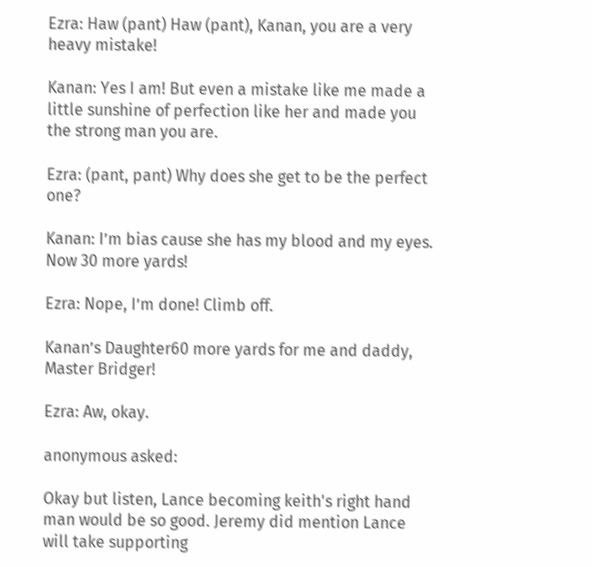Ezra: Haw (pant) Haw (pant), Kanan, you are a very heavy mistake!

Kanan: Yes I am! But even a mistake like me made a little sunshine of perfection like her and made you the strong man you are.

Ezra: (pant, pant) Why does she get to be the perfect one?

Kanan: I’m bias cause she has my blood and my eyes. Now 30 more yards!

Ezra: Nope, I’m done! Climb off.

Kanan’s Daughter60 more yards for me and daddy, Master Bridger!

Ezra: Aw, okay.

anonymous asked:

Okay but listen, Lance becoming keith's right hand man would be so good. Jeremy did mention Lance will take supporting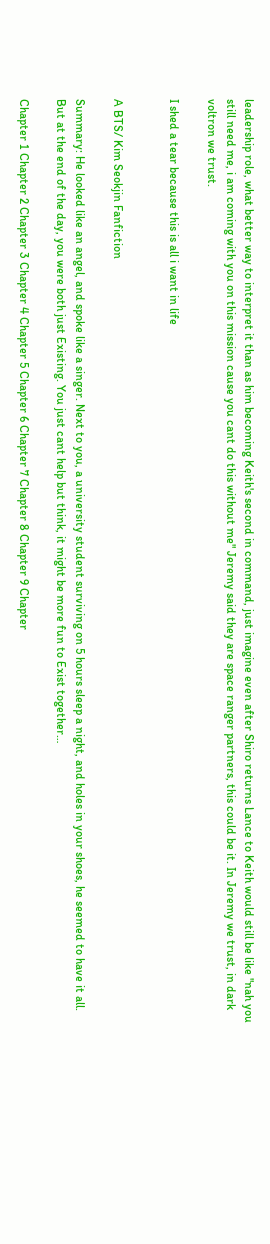leadership role, what better way to interpret it than as him becoming Keith's second in command, just imagine even after Shiro returns Lance to Keith would still be like "nah you still need me, i am coming with you on this mission cause you cant do this without me" Jeremy said they are space ranger partners, this could be it. In Jeremy we trust, in dark voltron we trust.

I shed a tear because this is all i want in life


A BTS/ Kim Seokjin Fanfiction

Summary: He looked like an angel, and spoke like a singer. Next to you, a university student surviving on 5 hours sleep a night, and holes in your shoes, he seemed to have it all. But at the end of the day, you were both just Existing. You just cant help but think, it might be more fun to Exist together…

Chapter 1 Chapter 2 Chapter 3 Chapter 4 Chapter 5 Chapter 6 Chapter 7 Chapter 8 Chapter 9 Chapter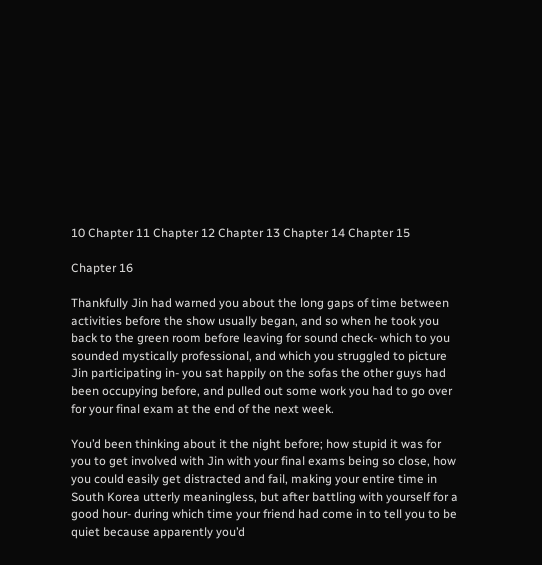10 Chapter 11 Chapter 12 Chapter 13 Chapter 14 Chapter 15

Chapter 16

Thankfully Jin had warned you about the long gaps of time between activities before the show usually began, and so when he took you back to the green room before leaving for sound check- which to you sounded mystically professional, and which you struggled to picture Jin participating in- you sat happily on the sofas the other guys had been occupying before, and pulled out some work you had to go over for your final exam at the end of the next week.

You’d been thinking about it the night before; how stupid it was for you to get involved with Jin with your final exams being so close, how you could easily get distracted and fail, making your entire time in South Korea utterly meaningless, but after battling with yourself for a good hour- during which time your friend had come in to tell you to be quiet because apparently you’d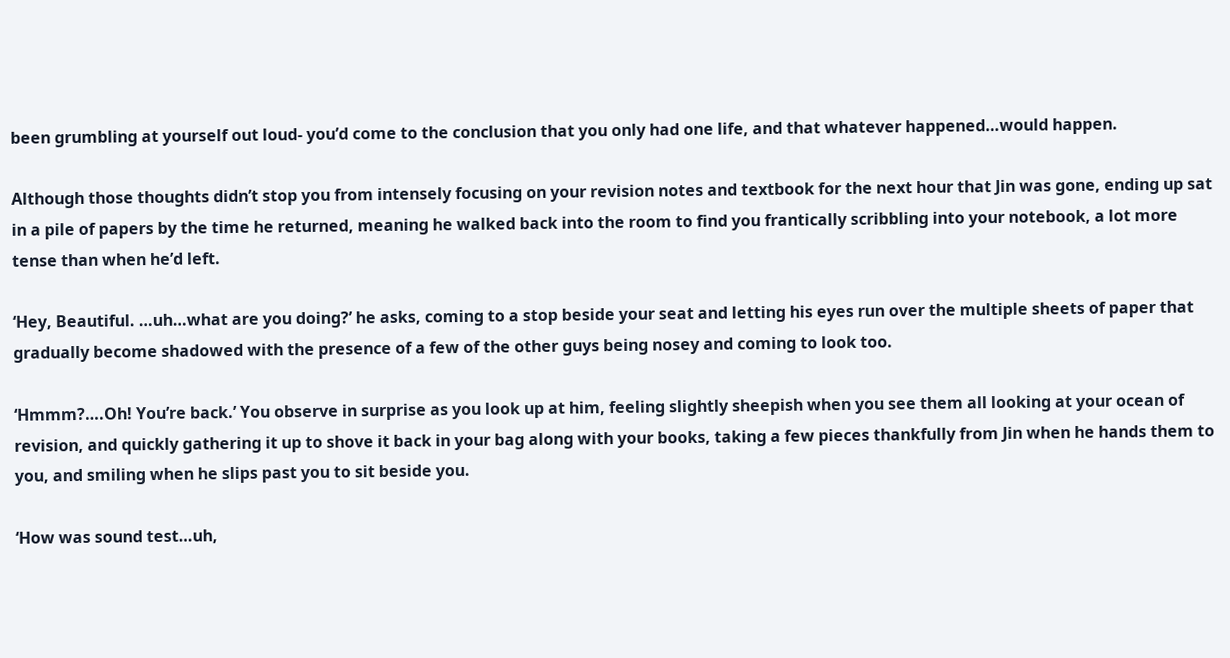been grumbling at yourself out loud- you’d come to the conclusion that you only had one life, and that whatever happened…would happen.

Although those thoughts didn’t stop you from intensely focusing on your revision notes and textbook for the next hour that Jin was gone, ending up sat in a pile of papers by the time he returned, meaning he walked back into the room to find you frantically scribbling into your notebook, a lot more tense than when he’d left.

‘Hey, Beautiful. …uh…what are you doing?’ he asks, coming to a stop beside your seat and letting his eyes run over the multiple sheets of paper that gradually become shadowed with the presence of a few of the other guys being nosey and coming to look too.

‘Hmmm?….Oh! You’re back.’ You observe in surprise as you look up at him, feeling slightly sheepish when you see them all looking at your ocean of revision, and quickly gathering it up to shove it back in your bag along with your books, taking a few pieces thankfully from Jin when he hands them to you, and smiling when he slips past you to sit beside you.

‘How was sound test…uh,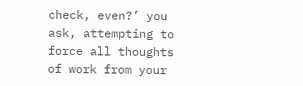check, even?’ you ask, attempting to force all thoughts of work from your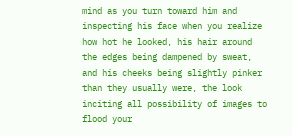mind as you turn toward him and inspecting his face when you realize how hot he looked, his hair around the edges being dampened by sweat, and his cheeks being slightly pinker than they usually were, the look inciting all possibility of images to flood your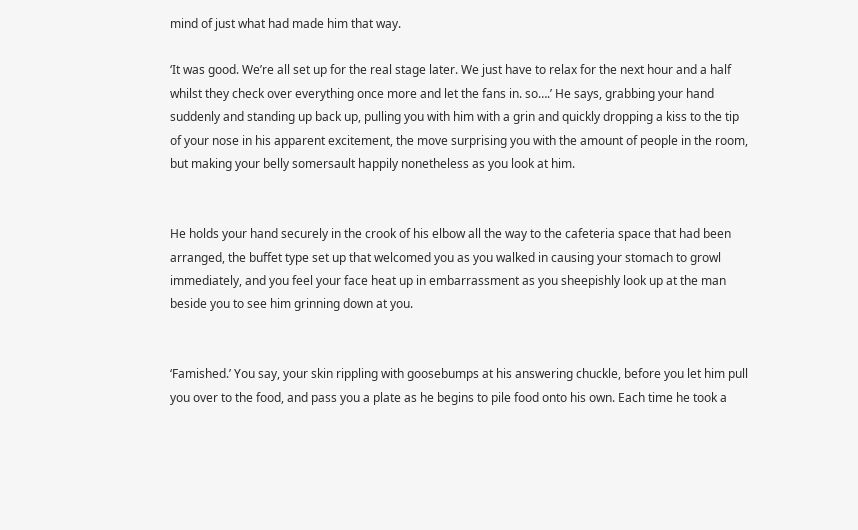mind of just what had made him that way.

‘It was good. We’re all set up for the real stage later. We just have to relax for the next hour and a half whilst they check over everything once more and let the fans in. so….’ He says, grabbing your hand suddenly and standing up back up, pulling you with him with a grin and quickly dropping a kiss to the tip of your nose in his apparent excitement, the move surprising you with the amount of people in the room, but making your belly somersault happily nonetheless as you look at him.


He holds your hand securely in the crook of his elbow all the way to the cafeteria space that had been arranged, the buffet type set up that welcomed you as you walked in causing your stomach to growl immediately, and you feel your face heat up in embarrassment as you sheepishly look up at the man beside you to see him grinning down at you.


‘Famished.’ You say, your skin rippling with goosebumps at his answering chuckle, before you let him pull you over to the food, and pass you a plate as he begins to pile food onto his own. Each time he took a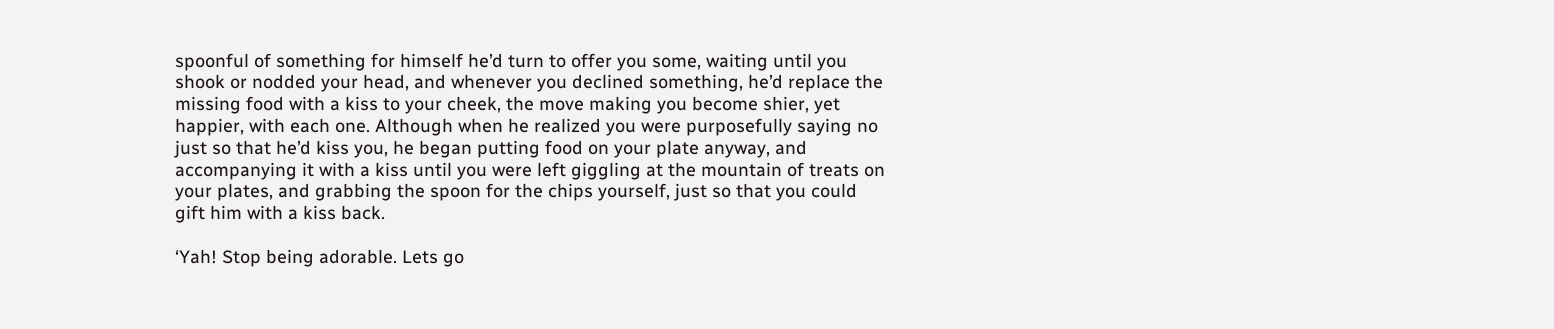spoonful of something for himself he’d turn to offer you some, waiting until you shook or nodded your head, and whenever you declined something, he’d replace the missing food with a kiss to your cheek, the move making you become shier, yet happier, with each one. Although when he realized you were purposefully saying no just so that he’d kiss you, he began putting food on your plate anyway, and accompanying it with a kiss until you were left giggling at the mountain of treats on your plates, and grabbing the spoon for the chips yourself, just so that you could gift him with a kiss back.

‘Yah! Stop being adorable. Lets go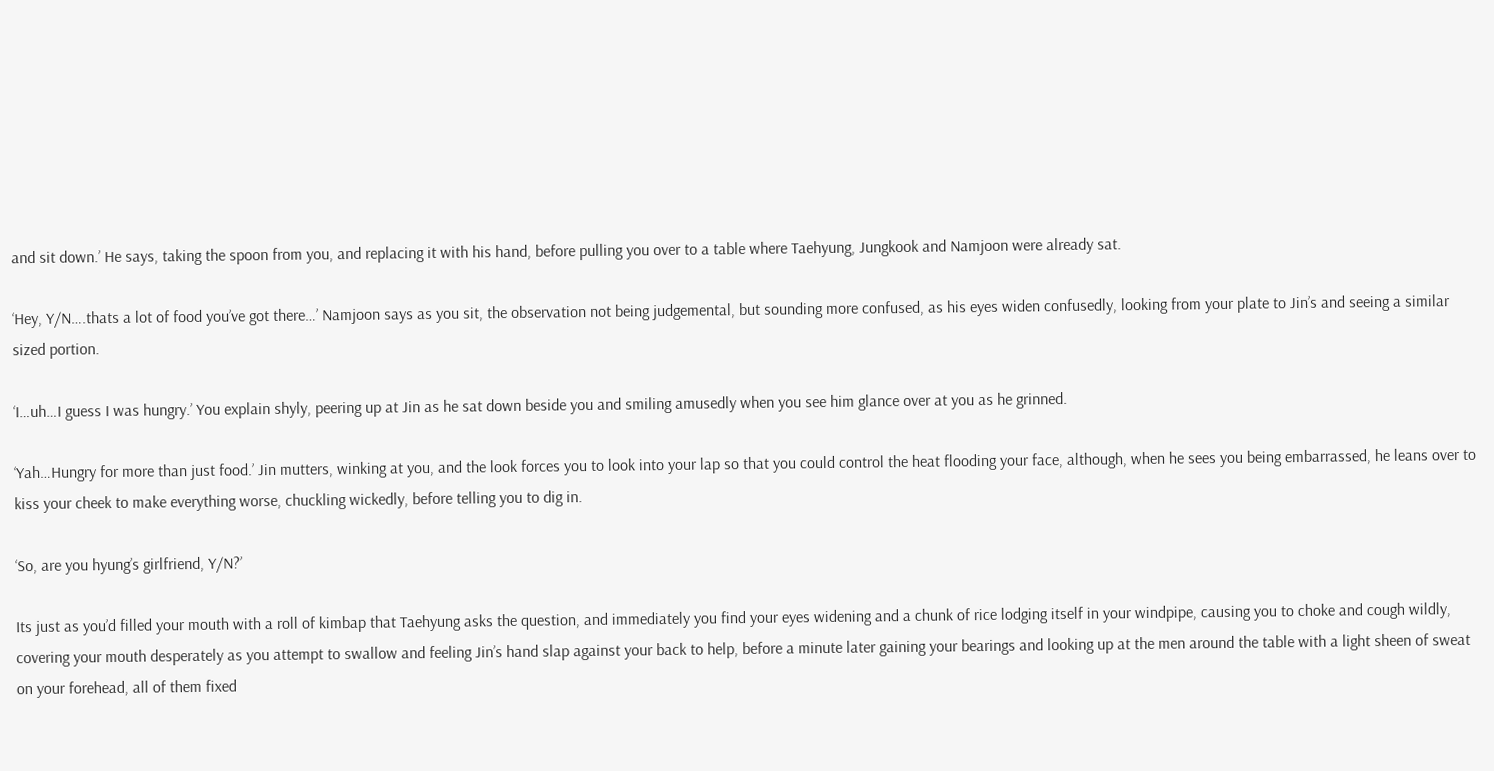and sit down.’ He says, taking the spoon from you, and replacing it with his hand, before pulling you over to a table where Taehyung, Jungkook and Namjoon were already sat.

‘Hey, Y/N….thats a lot of food you’ve got there…’ Namjoon says as you sit, the observation not being judgemental, but sounding more confused, as his eyes widen confusedly, looking from your plate to Jin’s and seeing a similar sized portion.

‘I…uh…I guess I was hungry.’ You explain shyly, peering up at Jin as he sat down beside you and smiling amusedly when you see him glance over at you as he grinned.

‘Yah…Hungry for more than just food.’ Jin mutters, winking at you, and the look forces you to look into your lap so that you could control the heat flooding your face, although, when he sees you being embarrassed, he leans over to kiss your cheek to make everything worse, chuckling wickedly, before telling you to dig in.

‘So, are you hyung’s girlfriend, Y/N?’

Its just as you’d filled your mouth with a roll of kimbap that Taehyung asks the question, and immediately you find your eyes widening and a chunk of rice lodging itself in your windpipe, causing you to choke and cough wildly, covering your mouth desperately as you attempt to swallow and feeling Jin’s hand slap against your back to help, before a minute later gaining your bearings and looking up at the men around the table with a light sheen of sweat on your forehead, all of them fixed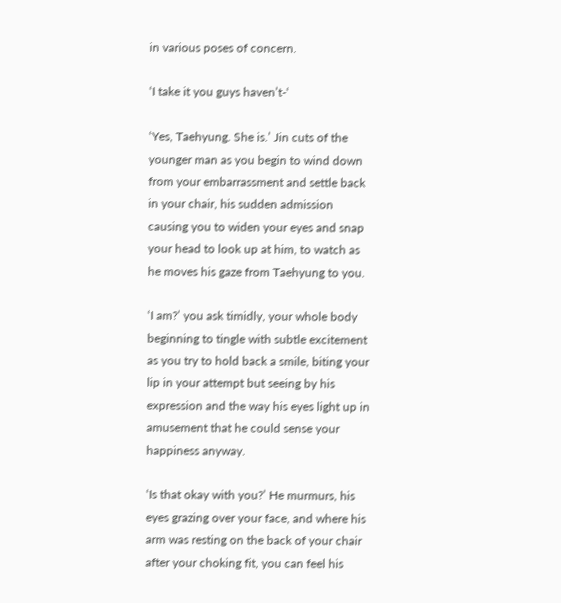in various poses of concern.

‘I take it you guys haven’t-‘

‘Yes, Taehyung. She is.’ Jin cuts of the younger man as you begin to wind down from your embarrassment and settle back in your chair, his sudden admission causing you to widen your eyes and snap your head to look up at him, to watch as he moves his gaze from Taehyung to you.

‘I am?’ you ask timidly, your whole body beginning to tingle with subtle excitement as you try to hold back a smile, biting your lip in your attempt but seeing by his expression and the way his eyes light up in amusement that he could sense your happiness anyway.

‘Is that okay with you?’ He murmurs, his eyes grazing over your face, and where his arm was resting on the back of your chair after your choking fit, you can feel his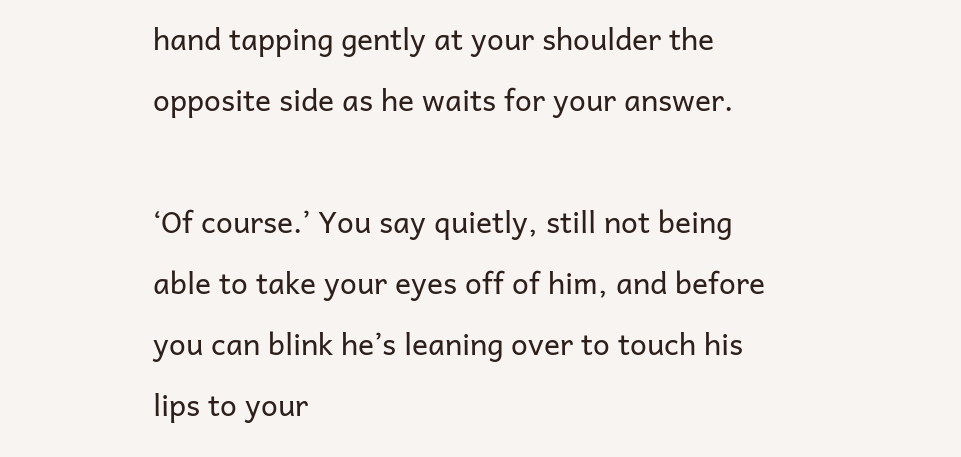hand tapping gently at your shoulder the opposite side as he waits for your answer.

‘Of course.’ You say quietly, still not being able to take your eyes off of him, and before you can blink he’s leaning over to touch his lips to your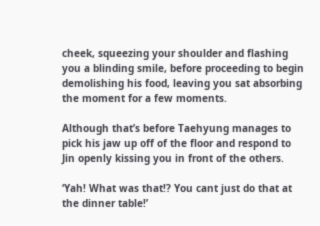cheek, squeezing your shoulder and flashing you a blinding smile, before proceeding to begin demolishing his food, leaving you sat absorbing the moment for a few moments.

Although that’s before Taehyung manages to pick his jaw up off of the floor and respond to Jin openly kissing you in front of the others.

‘Yah! What was that!? You cant just do that at the dinner table!’